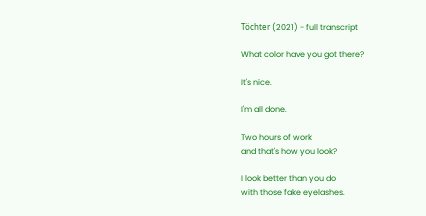Töchter (2021) - full transcript

What color have you got there?

It's nice.

I'm all done.

Two hours of work
and that's how you look?

I look better than you do
with those fake eyelashes.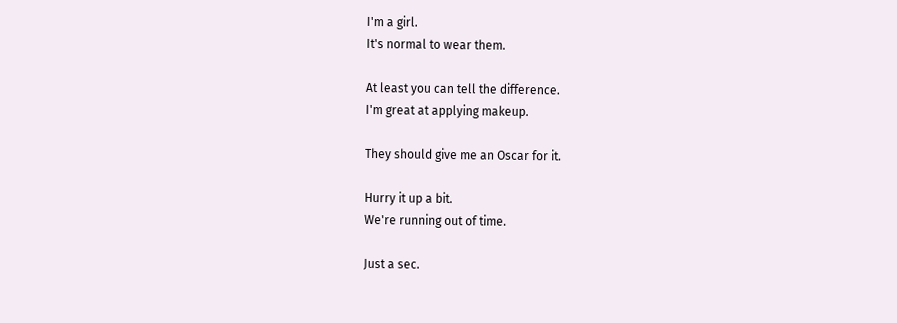I'm a girl.
It's normal to wear them.

At least you can tell the difference.
I'm great at applying makeup.

They should give me an Oscar for it.

Hurry it up a bit.
We're running out of time.

Just a sec.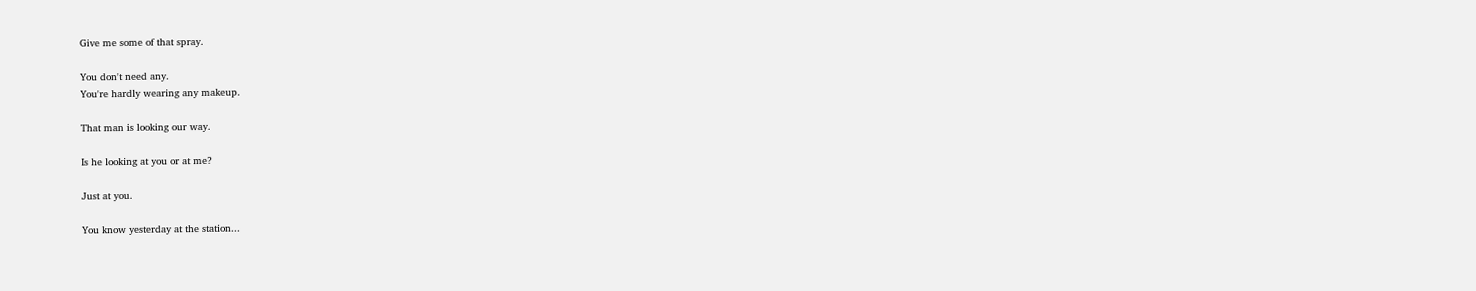Give me some of that spray.

You don't need any.
You're hardly wearing any makeup.

That man is looking our way.

Is he looking at you or at me?

Just at you.

You know yesterday at the station...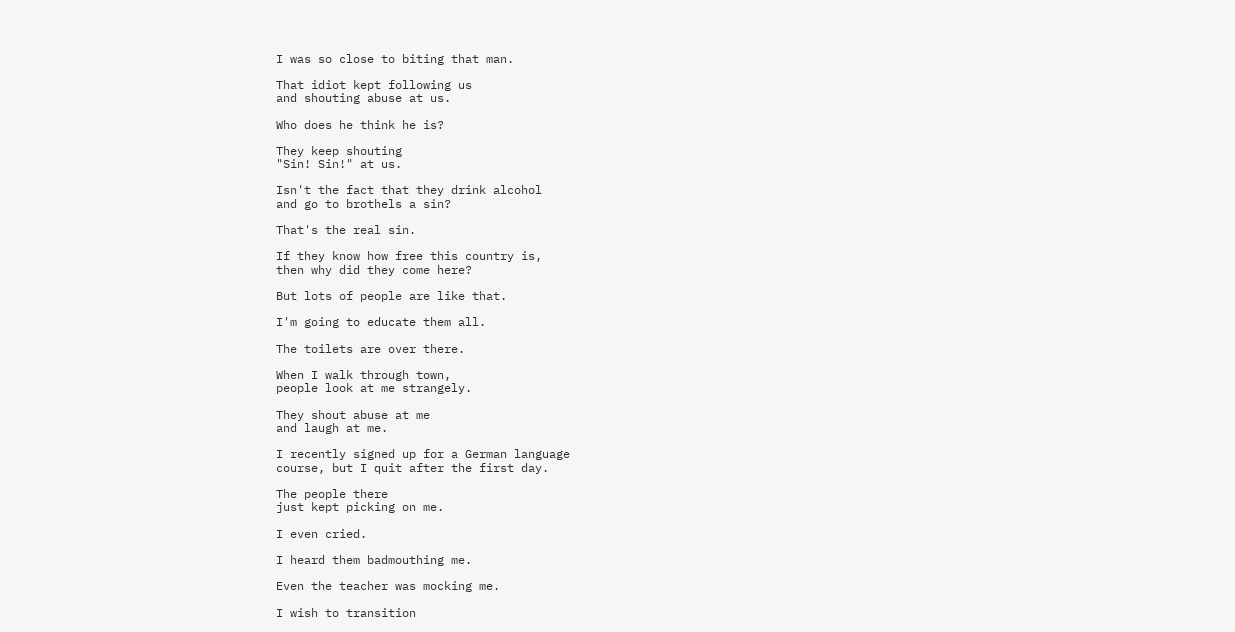I was so close to biting that man.

That idiot kept following us
and shouting abuse at us.

Who does he think he is?

They keep shouting
"Sin! Sin!" at us.

Isn't the fact that they drink alcohol
and go to brothels a sin?

That's the real sin.

If they know how free this country is,
then why did they come here?

But lots of people are like that.

I'm going to educate them all.

The toilets are over there.

When I walk through town,
people look at me strangely.

They shout abuse at me
and laugh at me.

I recently signed up for a German language
course, but I quit after the first day.

The people there
just kept picking on me.

I even cried.

I heard them badmouthing me.

Even the teacher was mocking me.

I wish to transition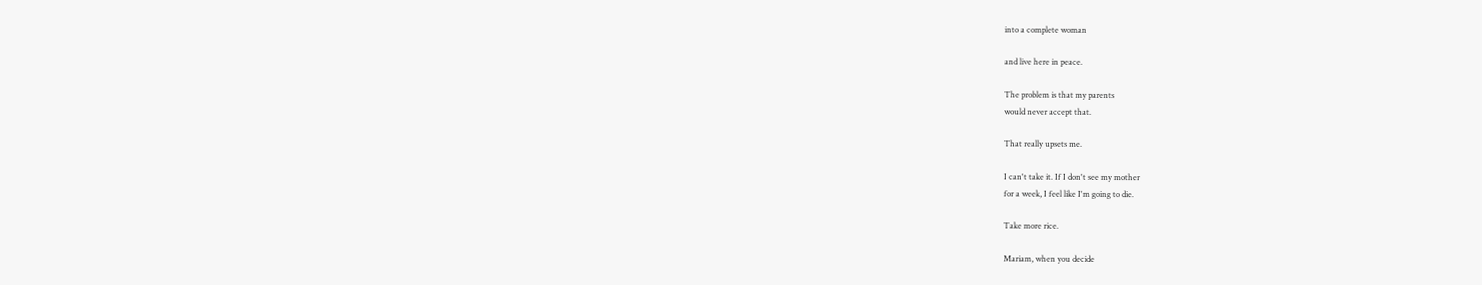into a complete woman

and live here in peace.

The problem is that my parents
would never accept that.

That really upsets me.

I can't take it. If I don't see my mother
for a week, I feel like I'm going to die.

Take more rice.

Mariam, when you decide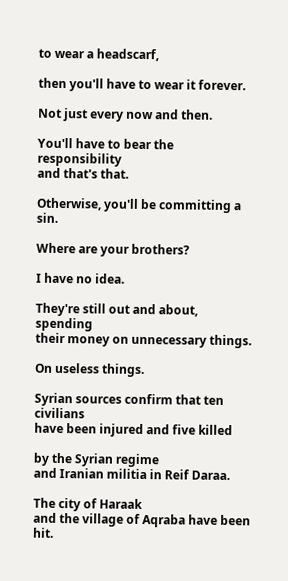to wear a headscarf,

then you'll have to wear it forever.

Not just every now and then.

You'll have to bear the responsibility
and that's that.

Otherwise, you'll be committing a sin.

Where are your brothers?

I have no idea.

They're still out and about, spending
their money on unnecessary things.

On useless things.

Syrian sources confirm that ten civilians
have been injured and five killed

by the Syrian regime
and Iranian militia in Reif Daraa.

The city of Haraak
and the village of Aqraba have been hit.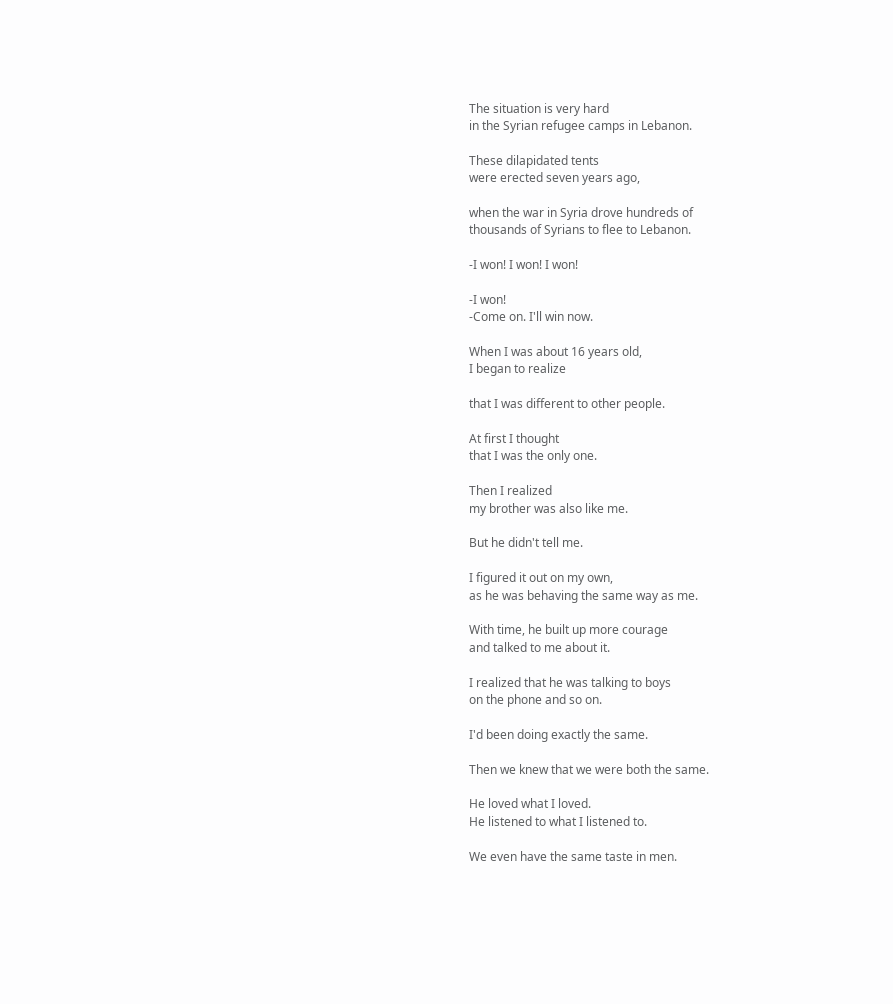The situation is very hard
in the Syrian refugee camps in Lebanon.

These dilapidated tents
were erected seven years ago,

when the war in Syria drove hundreds of
thousands of Syrians to flee to Lebanon.

-I won! I won! I won!

-I won!
-Come on. I'll win now.

When I was about 16 years old,
I began to realize

that I was different to other people.

At first I thought
that I was the only one.

Then I realized
my brother was also like me.

But he didn't tell me.

I figured it out on my own,
as he was behaving the same way as me.

With time, he built up more courage
and talked to me about it.

I realized that he was talking to boys
on the phone and so on.

I'd been doing exactly the same.

Then we knew that we were both the same.

He loved what I loved.
He listened to what I listened to.

We even have the same taste in men.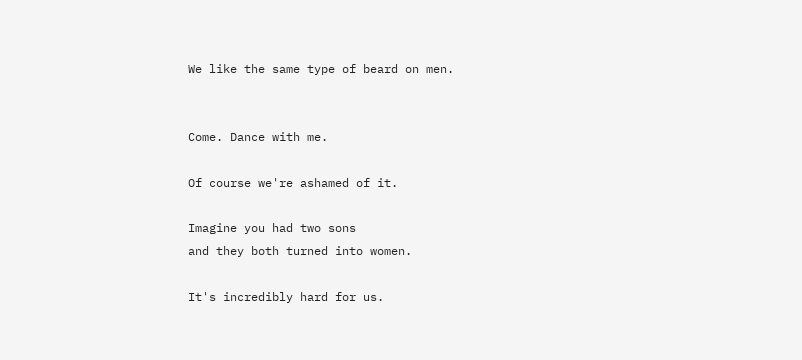We like the same type of beard on men.


Come. Dance with me.

Of course we're ashamed of it.

Imagine you had two sons
and they both turned into women.

It's incredibly hard for us.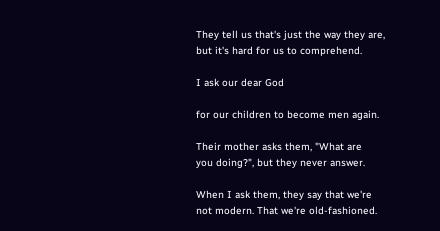They tell us that's just the way they are,
but it's hard for us to comprehend.

I ask our dear God

for our children to become men again.

Their mother asks them, "What are
you doing?", but they never answer.

When I ask them, they say that we're
not modern. That we're old-fashioned.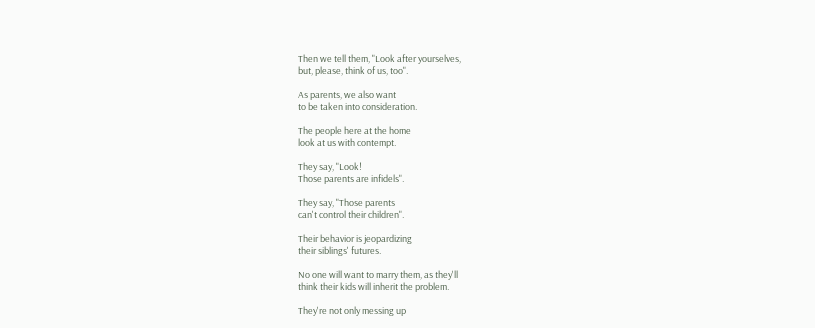Then we tell them, "Look after yourselves,
but, please, think of us, too".

As parents, we also want
to be taken into consideration.

The people here at the home
look at us with contempt.

They say, "Look!
Those parents are infidels".

They say, "Those parents
can't control their children".

Their behavior is jeopardizing
their siblings' futures.

No one will want to marry them, as they'll
think their kids will inherit the problem.

They're not only messing up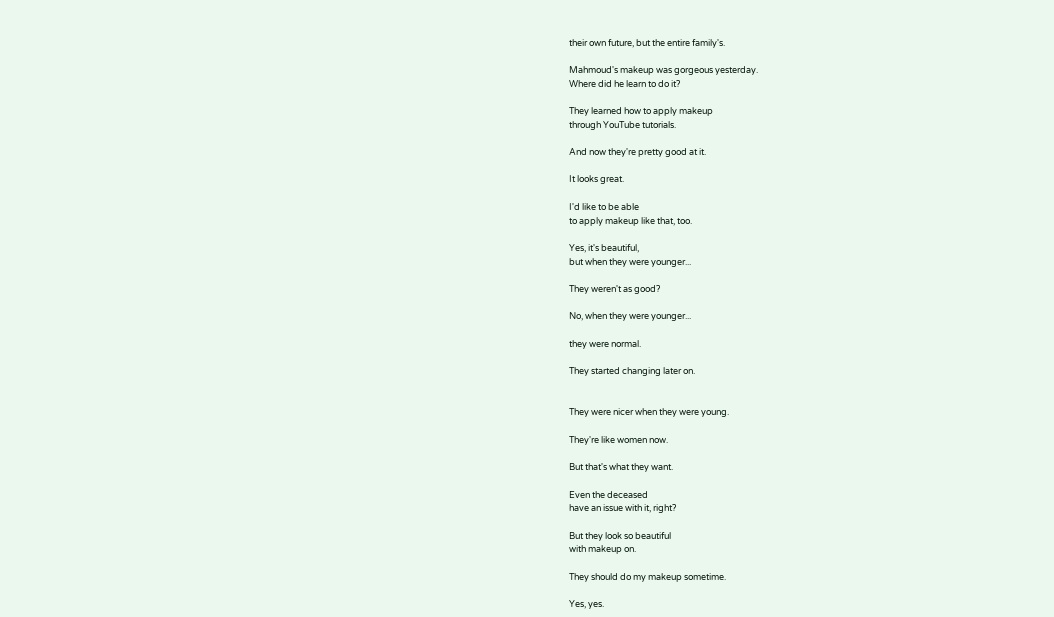their own future, but the entire family's.

Mahmoud's makeup was gorgeous yesterday.
Where did he learn to do it?

They learned how to apply makeup
through YouTube tutorials.

And now they're pretty good at it.

It looks great.

I'd like to be able
to apply makeup like that, too.

Yes, it's beautiful,
but when they were younger...

They weren't as good?

No, when they were younger...

they were normal.

They started changing later on.


They were nicer when they were young.

They're like women now.

But that's what they want.

Even the deceased
have an issue with it, right?

But they look so beautiful
with makeup on.

They should do my makeup sometime.

Yes, yes.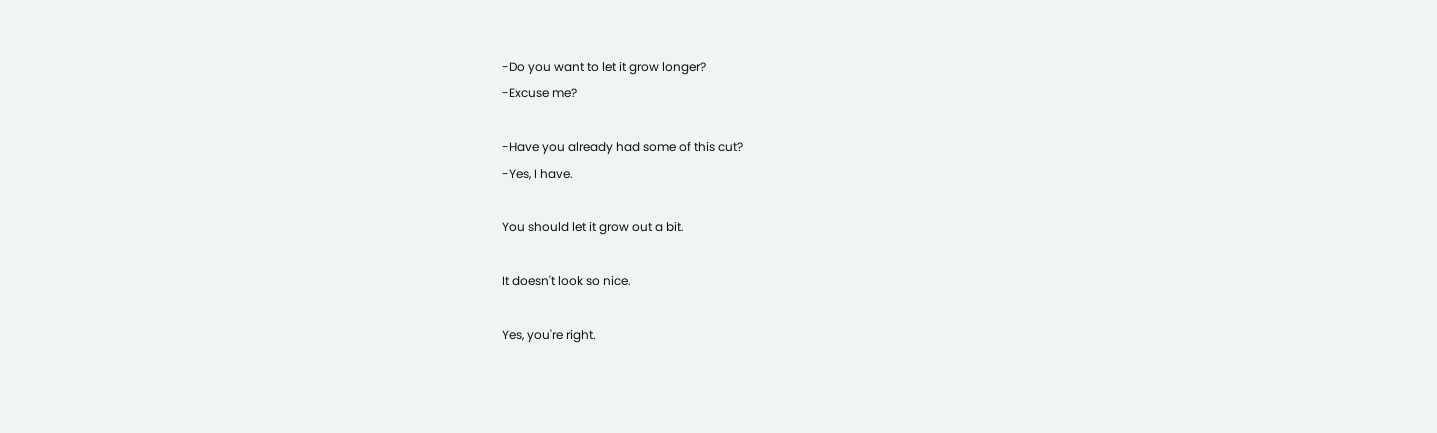-Do you want to let it grow longer?
-Excuse me?

-Have you already had some of this cut?
-Yes, I have.

You should let it grow out a bit.

It doesn't look so nice.

Yes, you're right.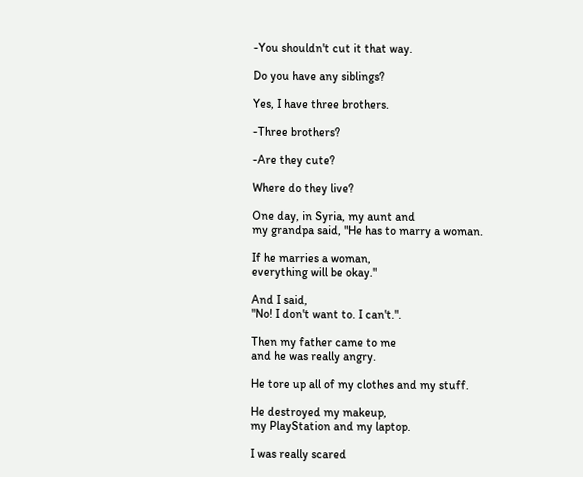-You shouldn't cut it that way.

Do you have any siblings?

Yes, I have three brothers.

-Three brothers?

-Are they cute?

Where do they live?

One day, in Syria, my aunt and
my grandpa said, "He has to marry a woman.

If he marries a woman,
everything will be okay."

And I said,
"No! I don't want to. I can't.".

Then my father came to me
and he was really angry.

He tore up all of my clothes and my stuff.

He destroyed my makeup,
my PlayStation and my laptop.

I was really scared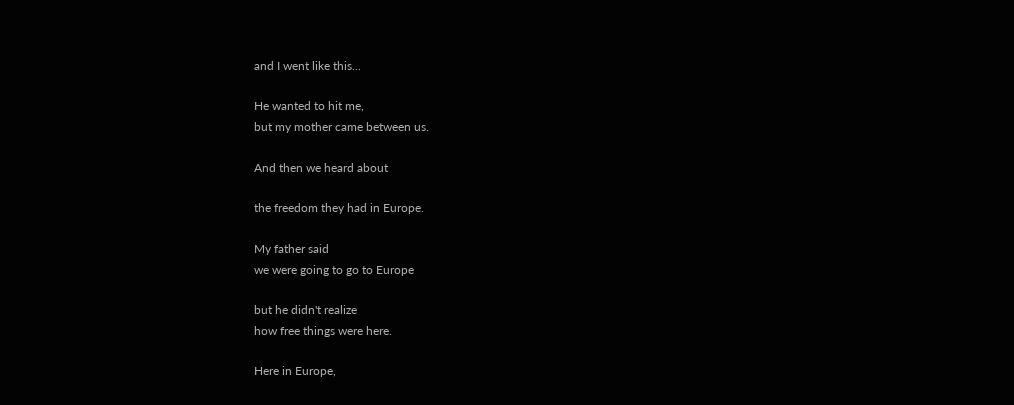and I went like this...

He wanted to hit me,
but my mother came between us.

And then we heard about

the freedom they had in Europe.

My father said
we were going to go to Europe

but he didn't realize
how free things were here.

Here in Europe,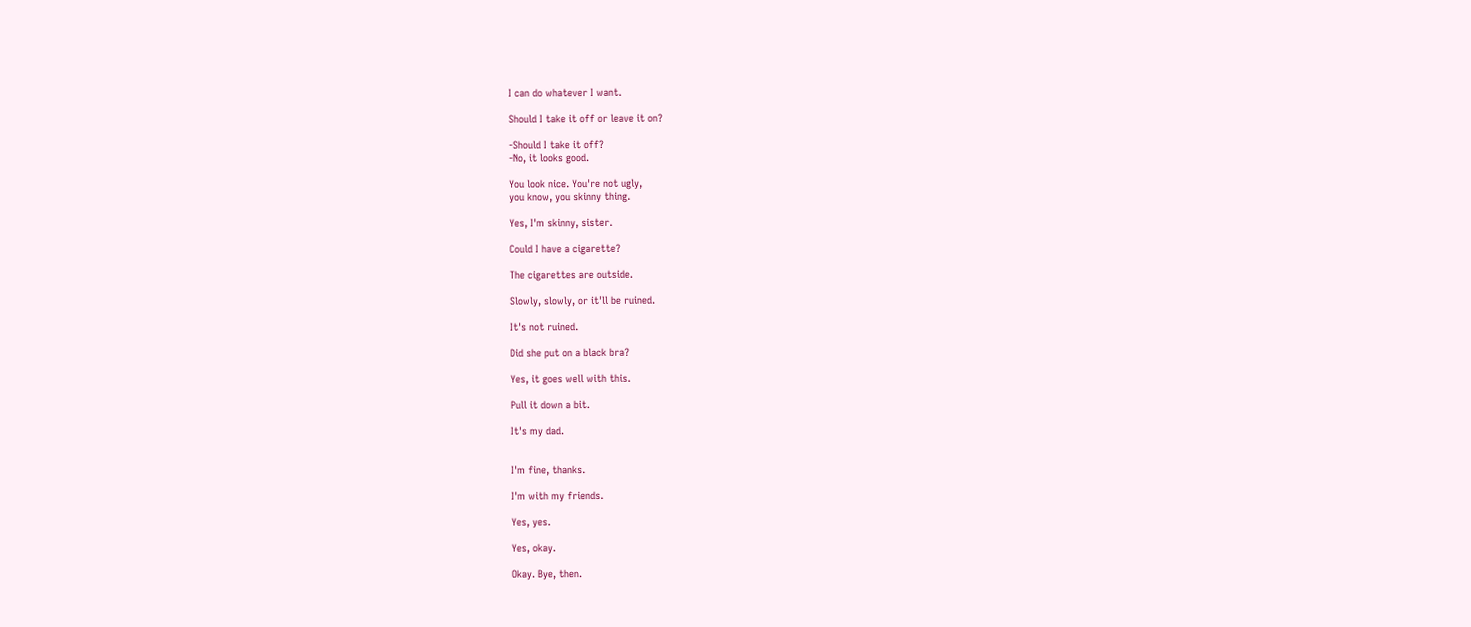I can do whatever I want.

Should I take it off or leave it on?

-Should I take it off?
-No, it looks good.

You look nice. You're not ugly,
you know, you skinny thing.

Yes, I'm skinny, sister.

Could I have a cigarette?

The cigarettes are outside.

Slowly, slowly, or it'll be ruined.

It's not ruined.

Did she put on a black bra?

Yes, it goes well with this.

Pull it down a bit.

It's my dad.


I'm fine, thanks.

I'm with my friends.

Yes, yes.

Yes, okay.

Okay. Bye, then.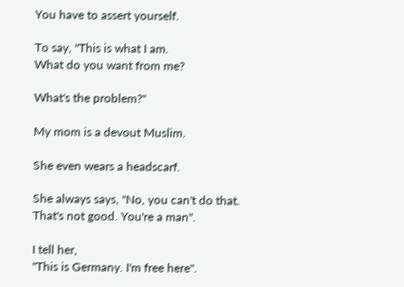You have to assert yourself.

To say, "This is what I am.
What do you want from me?

What's the problem?"

My mom is a devout Muslim.

She even wears a headscarf.

She always says, "No, you can't do that.
That's not good. You're a man".

I tell her,
"This is Germany. I'm free here".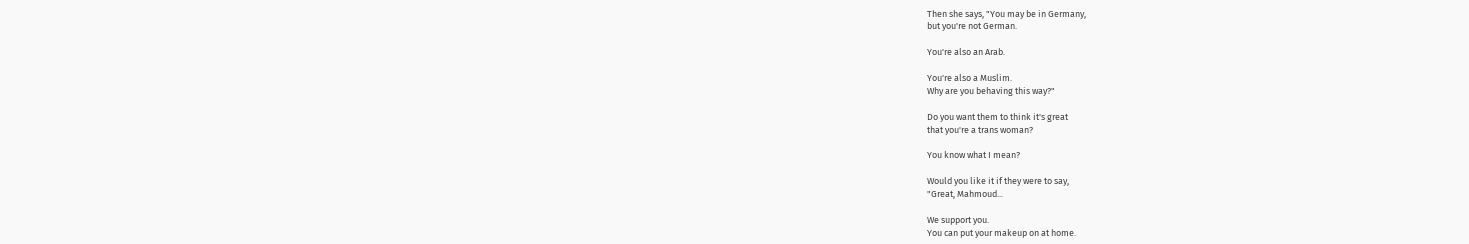Then she says, "You may be in Germany,
but you're not German.

You're also an Arab.

You're also a Muslim.
Why are you behaving this way?"

Do you want them to think it's great
that you're a trans woman?

You know what I mean?

Would you like it if they were to say,
"Great, Mahmoud...

We support you.
You can put your makeup on at home.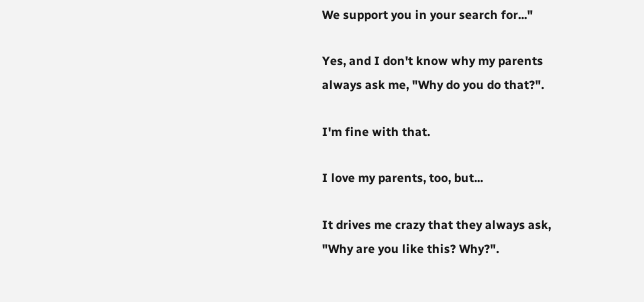We support you in your search for..."

Yes, and I don't know why my parents
always ask me, "Why do you do that?".

I'm fine with that.

I love my parents, too, but...

It drives me crazy that they always ask,
"Why are you like this? Why?".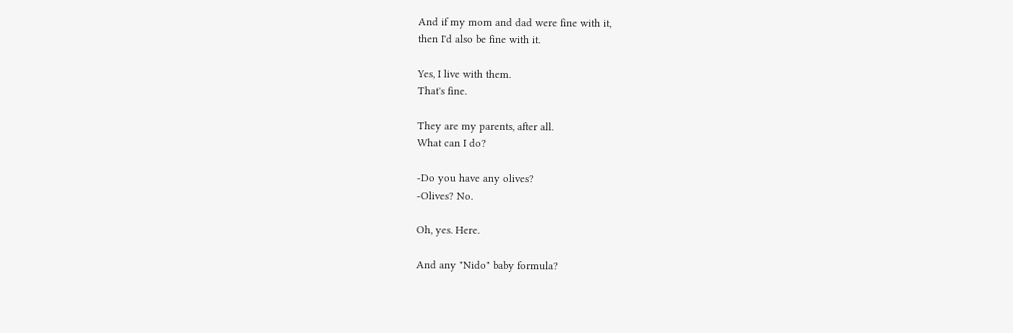And if my mom and dad were fine with it,
then I'd also be fine with it.

Yes, I live with them.
That's fine.

They are my parents, after all.
What can I do?

-Do you have any olives?
-Olives? No.

Oh, yes. Here.

And any "Nido" baby formula?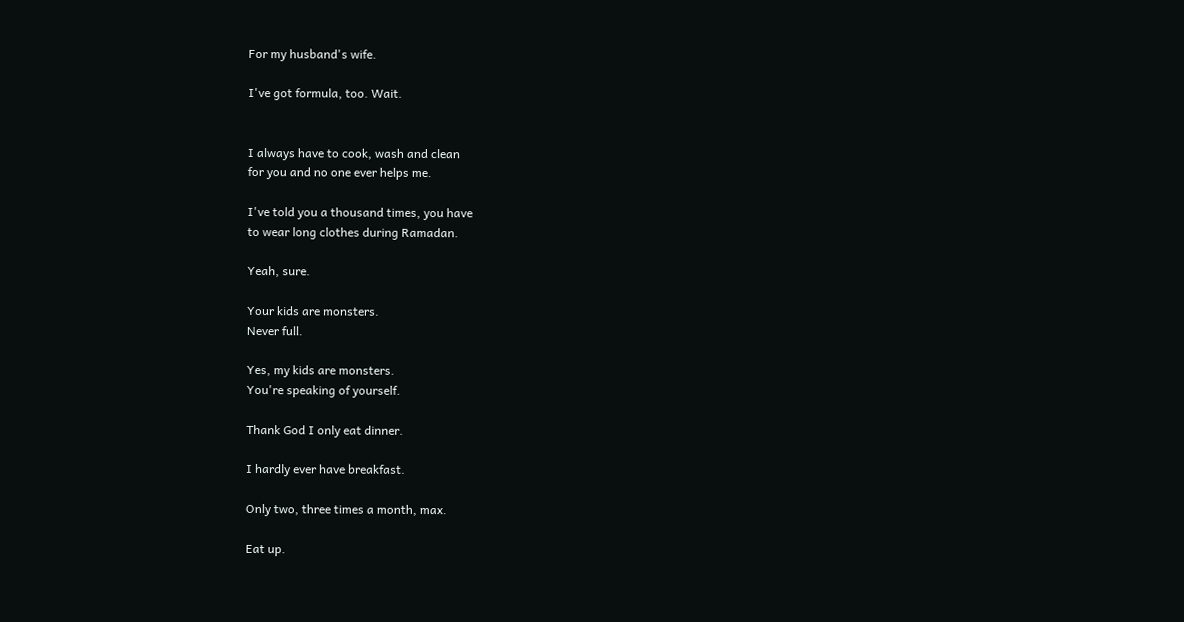For my husband's wife.

I've got formula, too. Wait.


I always have to cook, wash and clean
for you and no one ever helps me.

I've told you a thousand times, you have
to wear long clothes during Ramadan.

Yeah, sure.

Your kids are monsters.
Never full.

Yes, my kids are monsters.
You're speaking of yourself.

Thank God I only eat dinner.

I hardly ever have breakfast.

Only two, three times a month, max.

Eat up.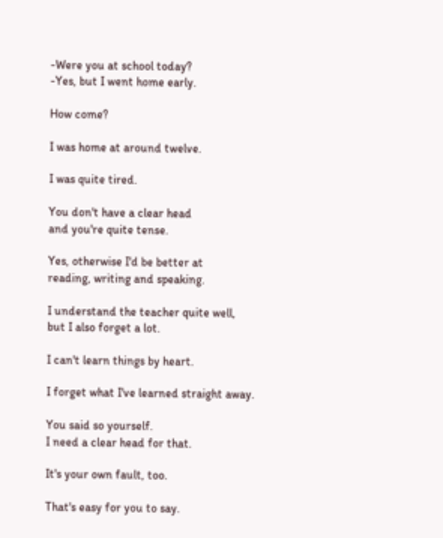-Were you at school today?
-Yes, but I went home early.

How come?

I was home at around twelve.

I was quite tired.

You don't have a clear head
and you're quite tense.

Yes, otherwise I'd be better at
reading, writing and speaking.

I understand the teacher quite well,
but I also forget a lot.

I can't learn things by heart.

I forget what I've learned straight away.

You said so yourself.
I need a clear head for that.

It's your own fault, too.

That's easy for you to say.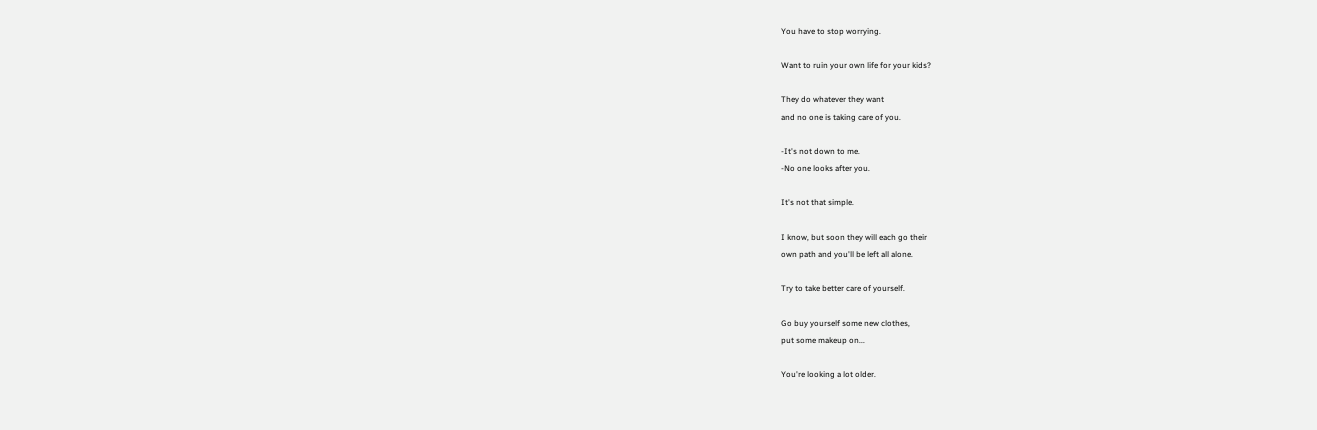You have to stop worrying.

Want to ruin your own life for your kids?

They do whatever they want
and no one is taking care of you.

-It's not down to me.
-No one looks after you.

It's not that simple.

I know, but soon they will each go their
own path and you'll be left all alone.

Try to take better care of yourself.

Go buy yourself some new clothes,
put some makeup on...

You're looking a lot older.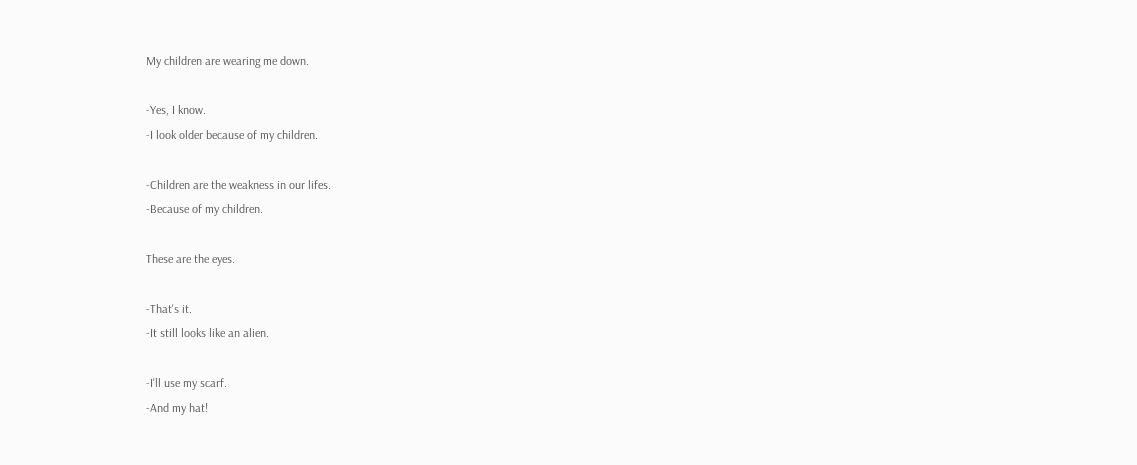My children are wearing me down.

-Yes, I know.
-I look older because of my children.

-Children are the weakness in our lifes.
-Because of my children.

These are the eyes.

-That's it.
-It still looks like an alien.

-I'll use my scarf.
-And my hat!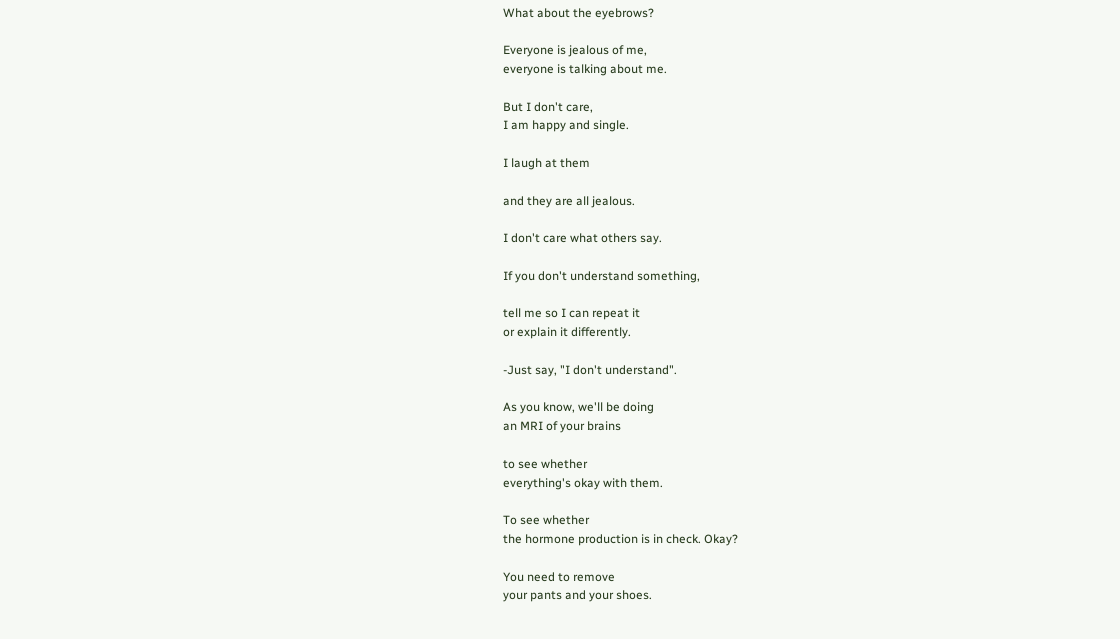What about the eyebrows?

Everyone is jealous of me,
everyone is talking about me.

But I don't care,
I am happy and single.

I laugh at them

and they are all jealous.

I don't care what others say.

If you don't understand something,

tell me so I can repeat it
or explain it differently.

-Just say, "I don't understand".

As you know, we'll be doing
an MRI of your brains

to see whether
everything's okay with them.

To see whether
the hormone production is in check. Okay?

You need to remove
your pants and your shoes.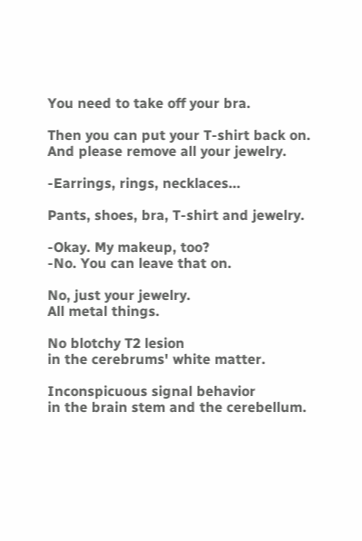You need to take off your bra.

Then you can put your T-shirt back on.
And please remove all your jewelry.

-Earrings, rings, necklaces...

Pants, shoes, bra, T-shirt and jewelry.

-Okay. My makeup, too?
-No. You can leave that on.

No, just your jewelry.
All metal things.

No blotchy T2 lesion
in the cerebrums' white matter.

Inconspicuous signal behavior
in the brain stem and the cerebellum.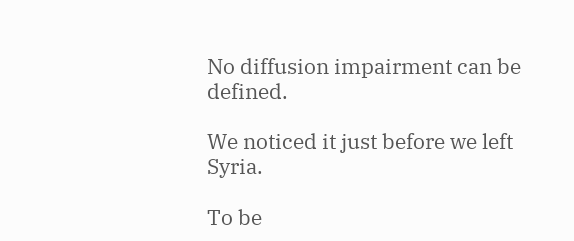No diffusion impairment can be defined.

We noticed it just before we left Syria.

To be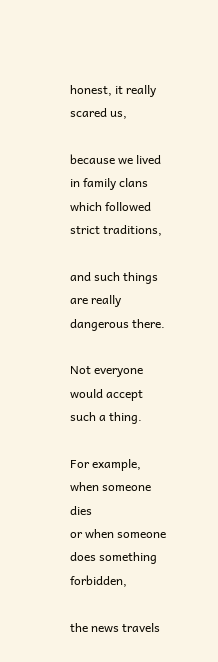honest, it really scared us,

because we lived in family clans
which followed strict traditions,

and such things
are really dangerous there.

Not everyone would accept such a thing.

For example, when someone dies
or when someone does something forbidden,

the news travels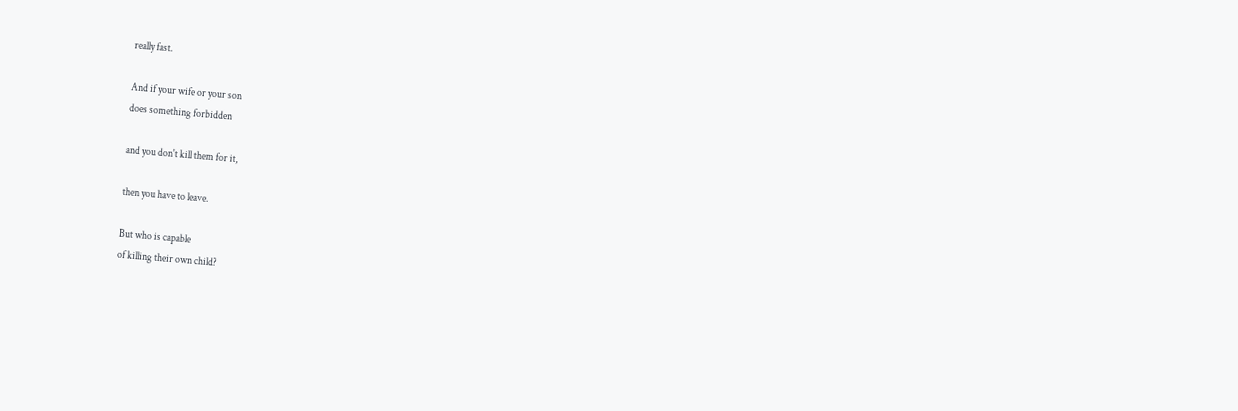really fast.

And if your wife or your son
does something forbidden

and you don't kill them for it,

then you have to leave.

But who is capable
of killing their own child?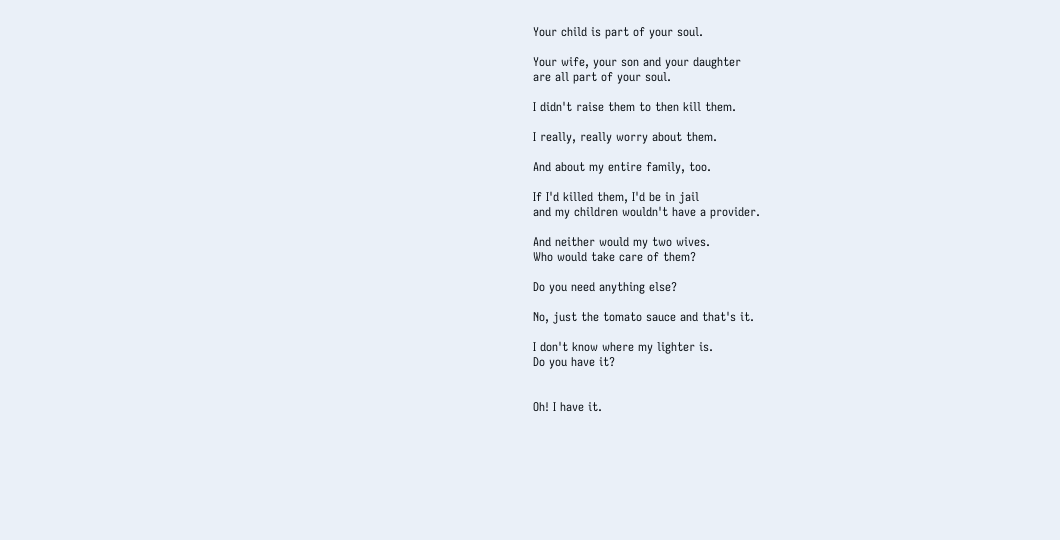Your child is part of your soul.

Your wife, your son and your daughter
are all part of your soul.

I didn't raise them to then kill them.

I really, really worry about them.

And about my entire family, too.

If I'd killed them, I'd be in jail
and my children wouldn't have a provider.

And neither would my two wives.
Who would take care of them?

Do you need anything else?

No, just the tomato sauce and that's it.

I don't know where my lighter is.
Do you have it?


Oh! I have it.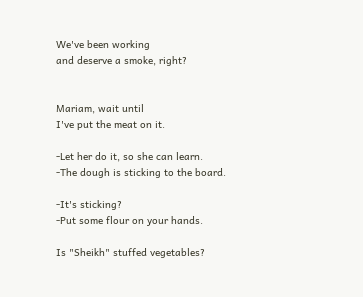We've been working
and deserve a smoke, right?


Mariam, wait until
I've put the meat on it.

-Let her do it, so she can learn.
-The dough is sticking to the board.

-It's sticking?
-Put some flour on your hands.

Is "Sheikh" stuffed vegetables?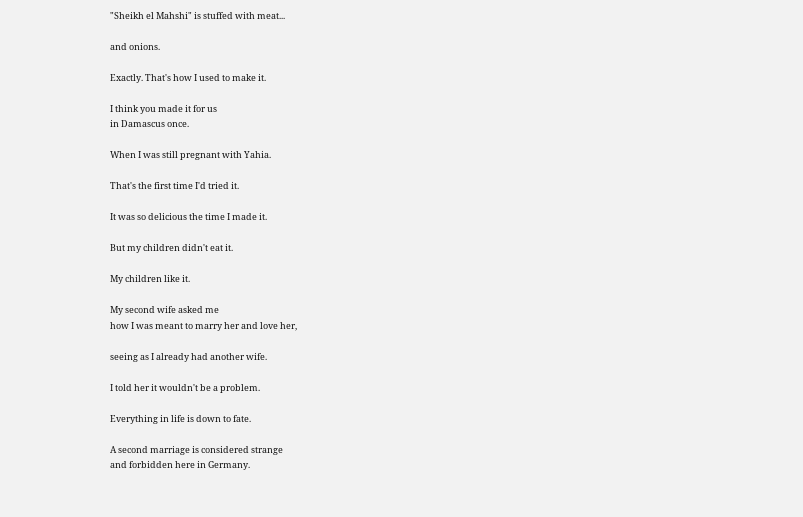"Sheikh el Mahshi" is stuffed with meat...

and onions.

Exactly. That's how I used to make it.

I think you made it for us
in Damascus once.

When I was still pregnant with Yahia.

That's the first time I'd tried it.

It was so delicious the time I made it.

But my children didn't eat it.

My children like it.

My second wife asked me
how I was meant to marry her and love her,

seeing as I already had another wife.

I told her it wouldn't be a problem.

Everything in life is down to fate.

A second marriage is considered strange
and forbidden here in Germany.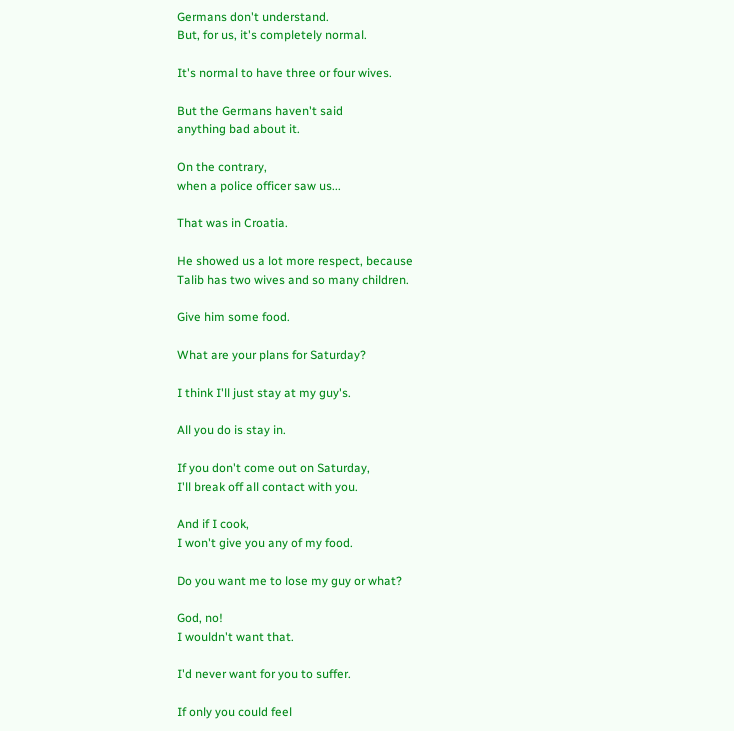Germans don't understand.
But, for us, it's completely normal.

It's normal to have three or four wives.

But the Germans haven't said
anything bad about it.

On the contrary,
when a police officer saw us...

That was in Croatia.

He showed us a lot more respect, because
Talib has two wives and so many children.

Give him some food.

What are your plans for Saturday?

I think I'll just stay at my guy's.

All you do is stay in.

If you don't come out on Saturday,
I'll break off all contact with you.

And if I cook,
I won't give you any of my food.

Do you want me to lose my guy or what?

God, no!
I wouldn't want that.

I'd never want for you to suffer.

If only you could feel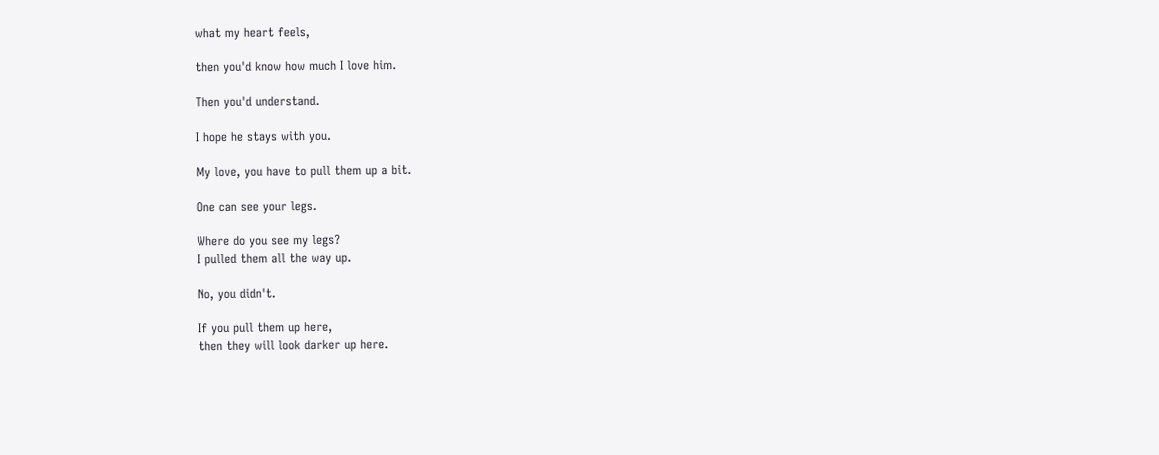what my heart feels,

then you'd know how much I love him.

Then you'd understand.

I hope he stays with you.

My love, you have to pull them up a bit.

One can see your legs.

Where do you see my legs?
I pulled them all the way up.

No, you didn't.

If you pull them up here,
then they will look darker up here.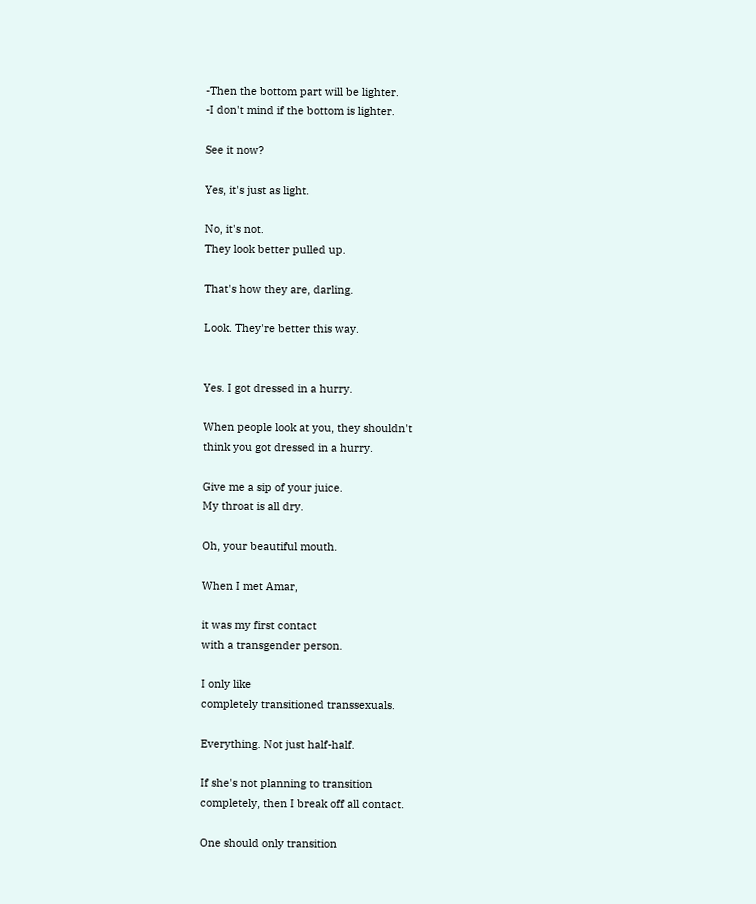-Then the bottom part will be lighter.
-I don't mind if the bottom is lighter.

See it now?

Yes, it's just as light.

No, it's not.
They look better pulled up.

That's how they are, darling.

Look. They're better this way.


Yes. I got dressed in a hurry.

When people look at you, they shouldn't
think you got dressed in a hurry.

Give me a sip of your juice.
My throat is all dry.

Oh, your beautiful mouth.

When I met Amar,

it was my first contact
with a transgender person.

I only like
completely transitioned transsexuals.

Everything. Not just half-half.

If she's not planning to transition
completely, then I break off all contact.

One should only transition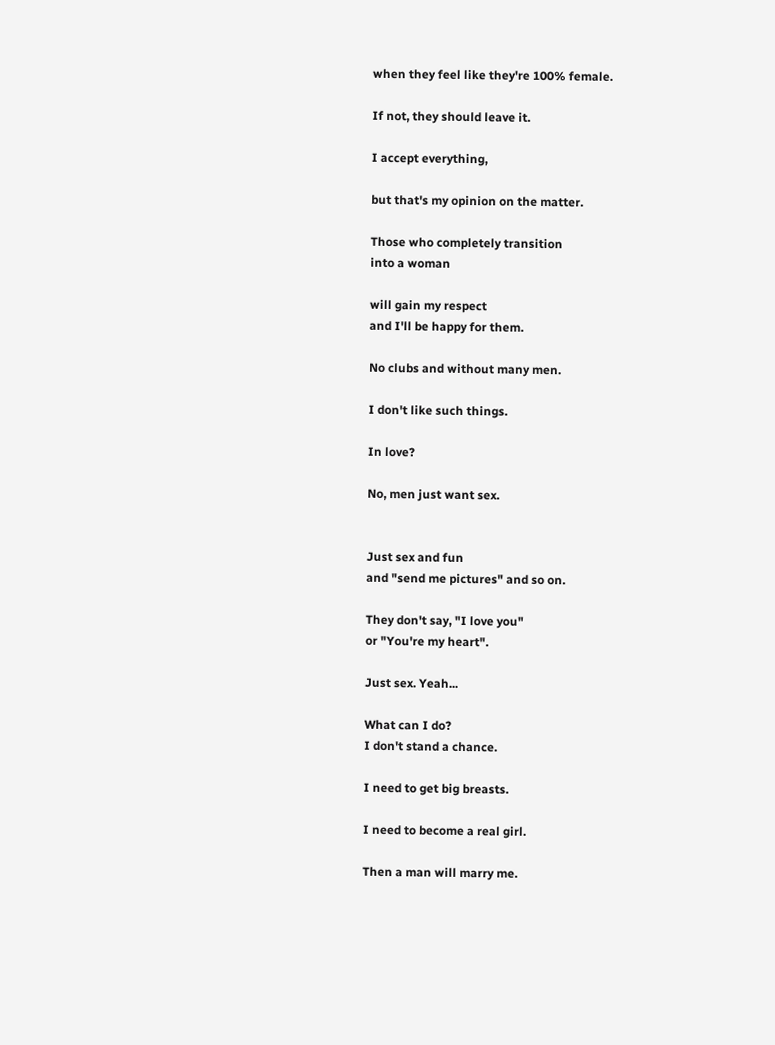when they feel like they're 100% female.

If not, they should leave it.

I accept everything,

but that's my opinion on the matter.

Those who completely transition
into a woman

will gain my respect
and I'll be happy for them.

No clubs and without many men.

I don't like such things.

In love?

No, men just want sex.


Just sex and fun
and "send me pictures" and so on.

They don't say, "I love you"
or "You're my heart".

Just sex. Yeah...

What can I do?
I don't stand a chance.

I need to get big breasts.

I need to become a real girl.

Then a man will marry me.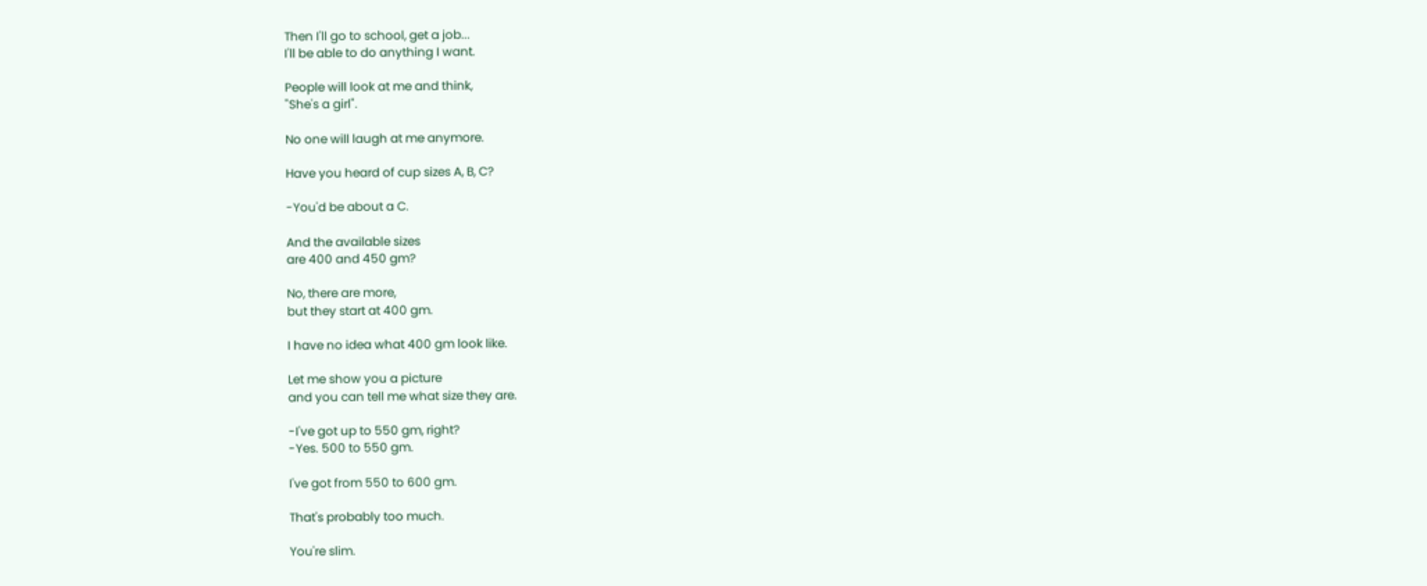Then I'll go to school, get a job...
I'll be able to do anything I want.

People will look at me and think,
"She's a girl".

No one will laugh at me anymore.

Have you heard of cup sizes A, B, C?

-You'd be about a C.

And the available sizes
are 400 and 450 gm?

No, there are more,
but they start at 400 gm.

I have no idea what 400 gm look like.

Let me show you a picture
and you can tell me what size they are.

-I've got up to 550 gm, right?
-Yes. 500 to 550 gm.

I've got from 550 to 600 gm.

That's probably too much.

You're slim.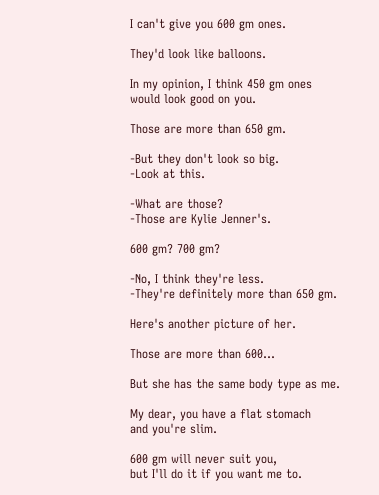I can't give you 600 gm ones.

They'd look like balloons.

In my opinion, I think 450 gm ones
would look good on you.

Those are more than 650 gm.

-But they don't look so big.
-Look at this.

-What are those?
-Those are Kylie Jenner's.

600 gm? 700 gm?

-No, I think they're less.
-They're definitely more than 650 gm.

Here's another picture of her.

Those are more than 600...

But she has the same body type as me.

My dear, you have a flat stomach
and you're slim.

600 gm will never suit you,
but I'll do it if you want me to.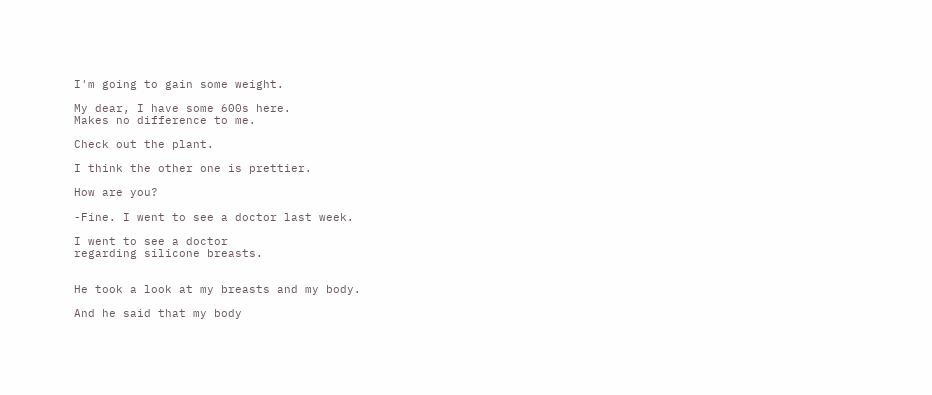I'm going to gain some weight.

My dear, I have some 600s here.
Makes no difference to me.

Check out the plant.

I think the other one is prettier.

How are you?

-Fine. I went to see a doctor last week.

I went to see a doctor
regarding silicone breasts.


He took a look at my breasts and my body.

And he said that my body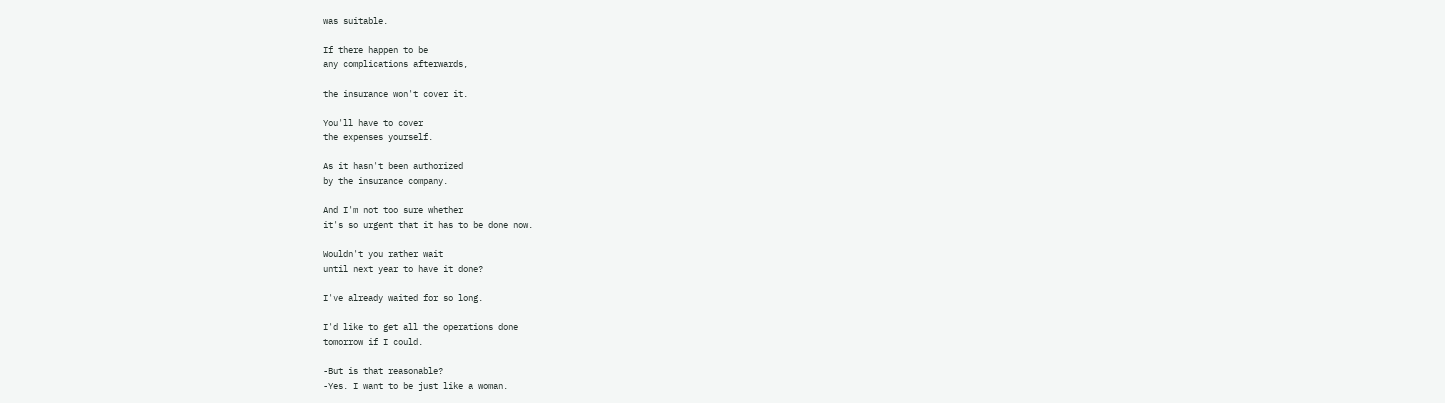was suitable.

If there happen to be
any complications afterwards,

the insurance won't cover it.

You'll have to cover
the expenses yourself.

As it hasn't been authorized
by the insurance company.

And I'm not too sure whether
it's so urgent that it has to be done now.

Wouldn't you rather wait
until next year to have it done?

I've already waited for so long.

I'd like to get all the operations done
tomorrow if I could.

-But is that reasonable?
-Yes. I want to be just like a woman.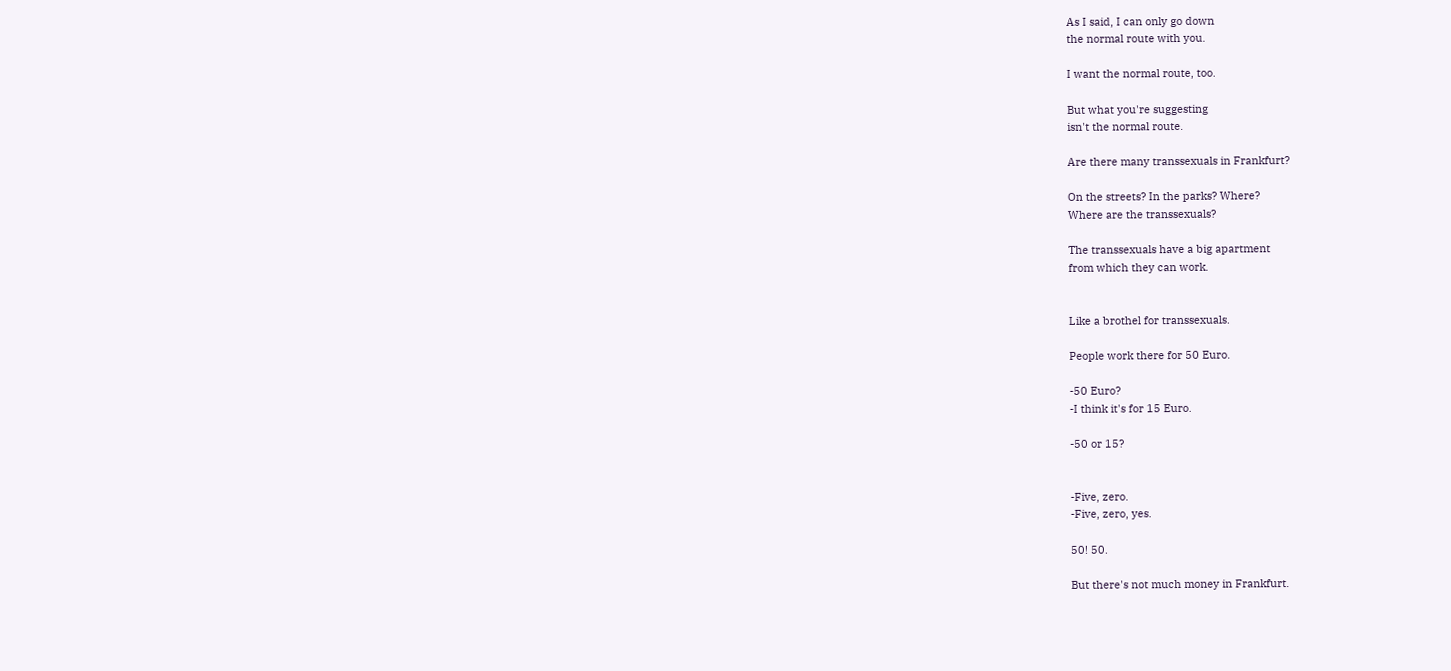As I said, I can only go down
the normal route with you.

I want the normal route, too.

But what you're suggesting
isn't the normal route.

Are there many transsexuals in Frankfurt?

On the streets? In the parks? Where?
Where are the transsexuals?

The transsexuals have a big apartment
from which they can work.


Like a brothel for transsexuals.

People work there for 50 Euro.

-50 Euro?
-I think it's for 15 Euro.

-50 or 15?


-Five, zero.
-Five, zero, yes.

50! 50.

But there's not much money in Frankfurt.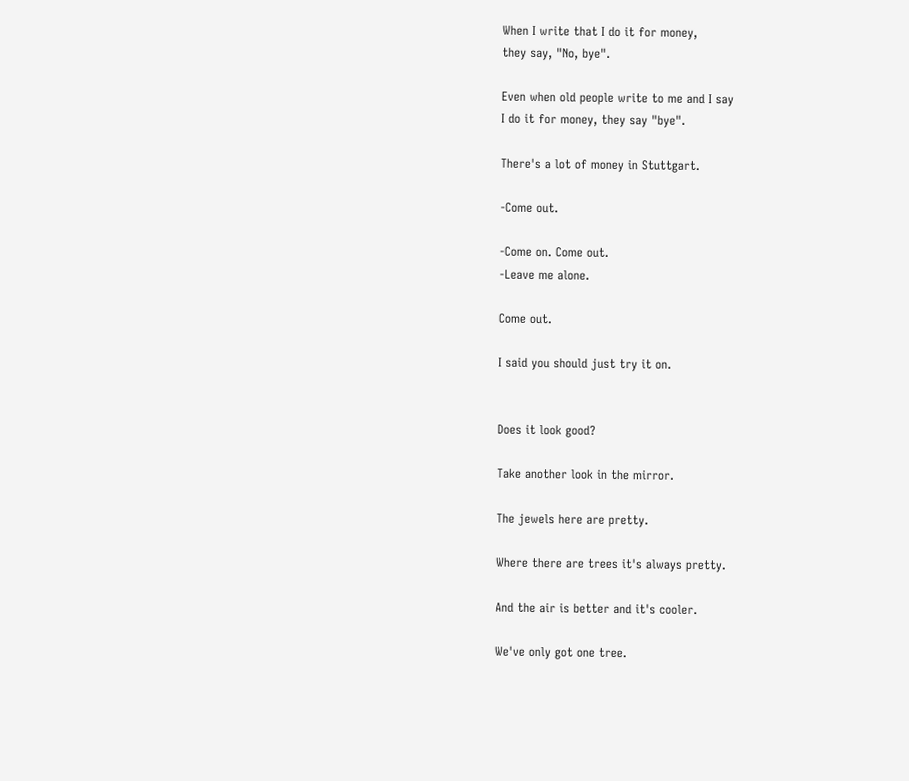When I write that I do it for money,
they say, "No, bye".

Even when old people write to me and I say
I do it for money, they say "bye".

There's a lot of money in Stuttgart.

-Come out.

-Come on. Come out.
-Leave me alone.

Come out.

I said you should just try it on.


Does it look good?

Take another look in the mirror.

The jewels here are pretty.

Where there are trees it's always pretty.

And the air is better and it's cooler.

We've only got one tree.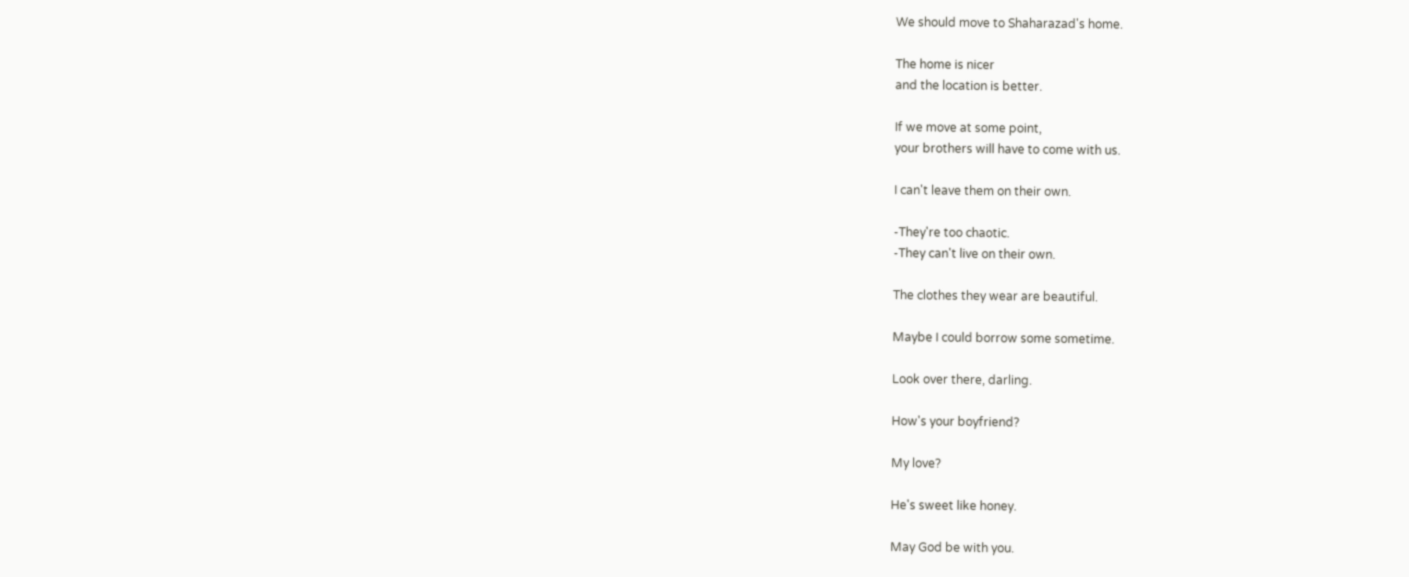We should move to Shaharazad's home.

The home is nicer
and the location is better.

If we move at some point,
your brothers will have to come with us.

I can't leave them on their own.

-They're too chaotic.
-They can't live on their own.

The clothes they wear are beautiful.

Maybe I could borrow some sometime.

Look over there, darling.

How's your boyfriend?

My love?

He's sweet like honey.

May God be with you.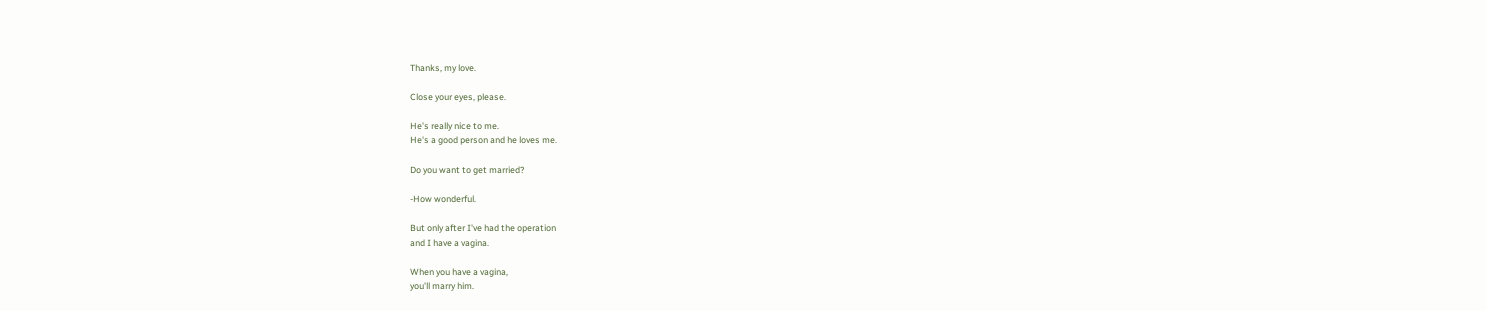Thanks, my love.

Close your eyes, please.

He's really nice to me.
He's a good person and he loves me.

Do you want to get married?

-How wonderful.

But only after I've had the operation
and I have a vagina.

When you have a vagina,
you'll marry him.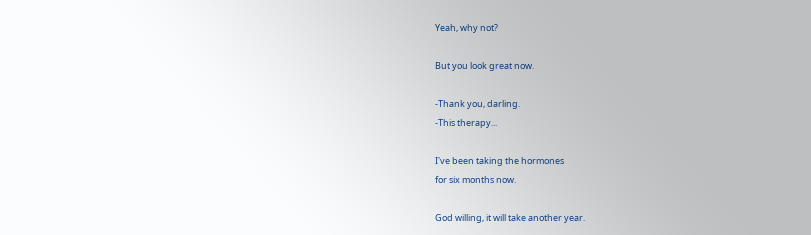Yeah, why not?

But you look great now.

-Thank you, darling.
-This therapy...

I've been taking the hormones
for six months now.

God willing, it will take another year.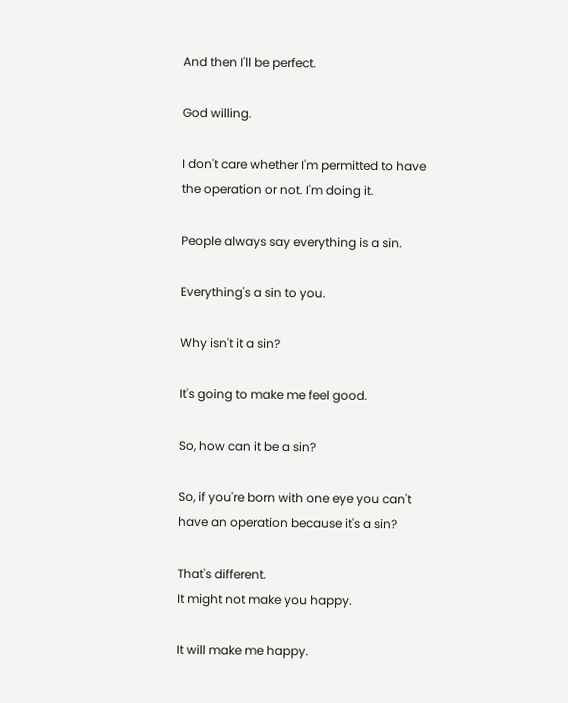And then I'll be perfect.

God willing.

I don't care whether I'm permitted to have
the operation or not. I'm doing it.

People always say everything is a sin.

Everything's a sin to you.

Why isn't it a sin?

It's going to make me feel good.

So, how can it be a sin?

So, if you're born with one eye you can't
have an operation because it's a sin?

That's different.
It might not make you happy.

It will make me happy.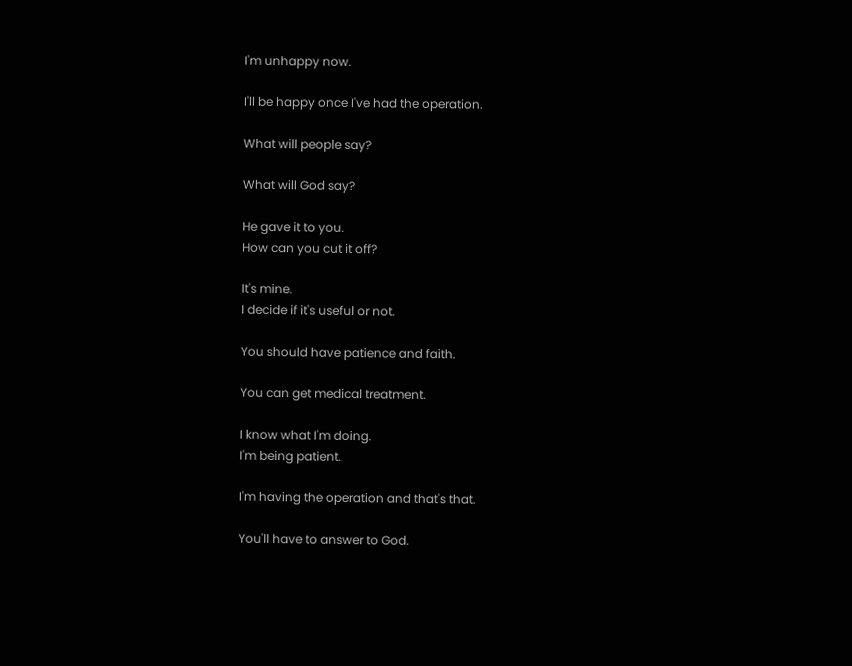I'm unhappy now.

I'll be happy once I've had the operation.

What will people say?

What will God say?

He gave it to you.
How can you cut it off?

It's mine.
I decide if it's useful or not.

You should have patience and faith.

You can get medical treatment.

I know what I'm doing.
I'm being patient.

I'm having the operation and that's that.

You'll have to answer to God.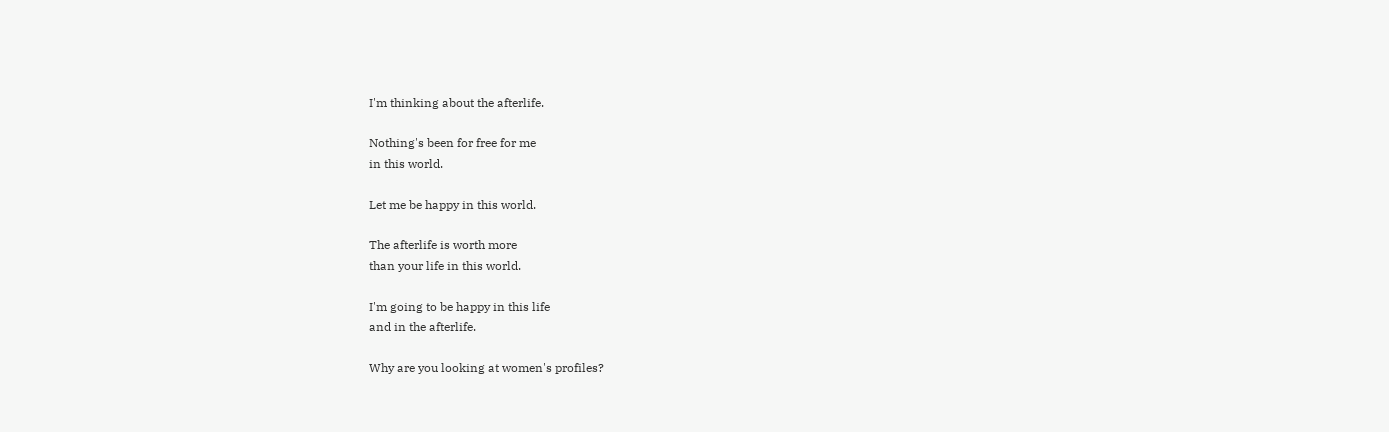I'm thinking about the afterlife.

Nothing's been for free for me
in this world.

Let me be happy in this world.

The afterlife is worth more
than your life in this world.

I'm going to be happy in this life
and in the afterlife.

Why are you looking at women's profiles?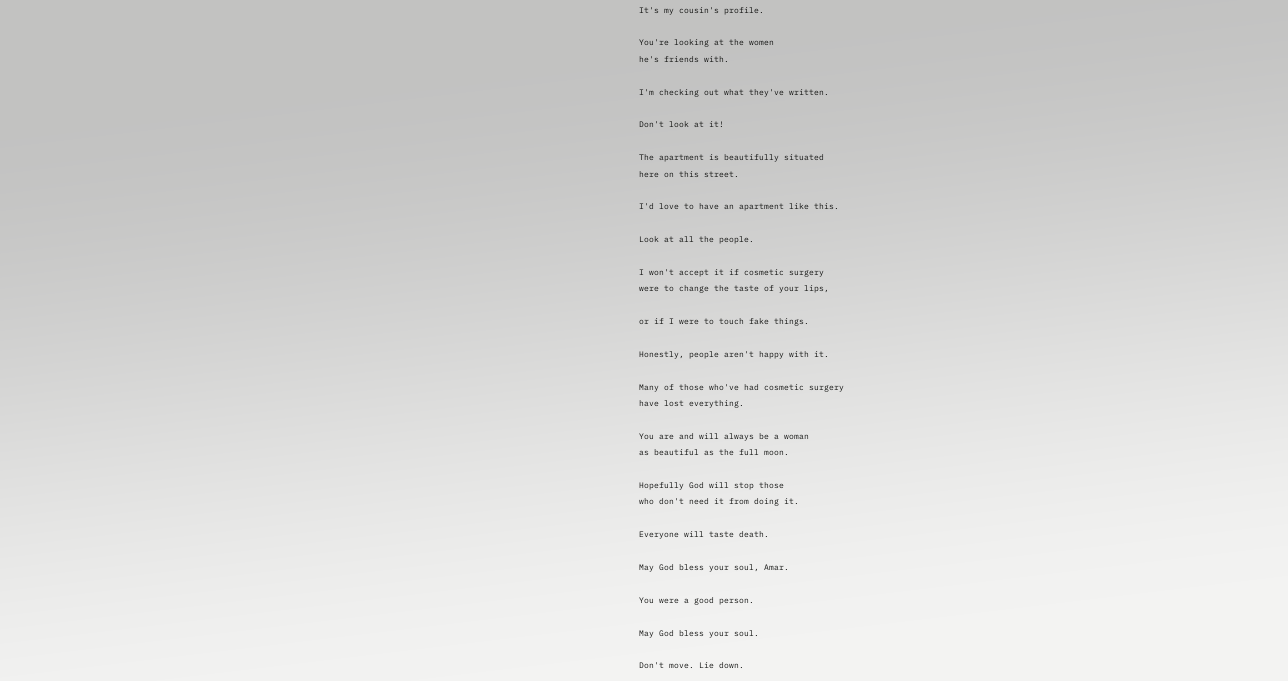It's my cousin's profile.

You're looking at the women
he's friends with.

I'm checking out what they've written.

Don't look at it!

The apartment is beautifully situated
here on this street.

I'd love to have an apartment like this.

Look at all the people.

I won't accept it if cosmetic surgery
were to change the taste of your lips,

or if I were to touch fake things.

Honestly, people aren't happy with it.

Many of those who've had cosmetic surgery
have lost everything.

You are and will always be a woman
as beautiful as the full moon.

Hopefully God will stop those
who don't need it from doing it.

Everyone will taste death.

May God bless your soul, Amar.

You were a good person.

May God bless your soul.

Don't move. Lie down.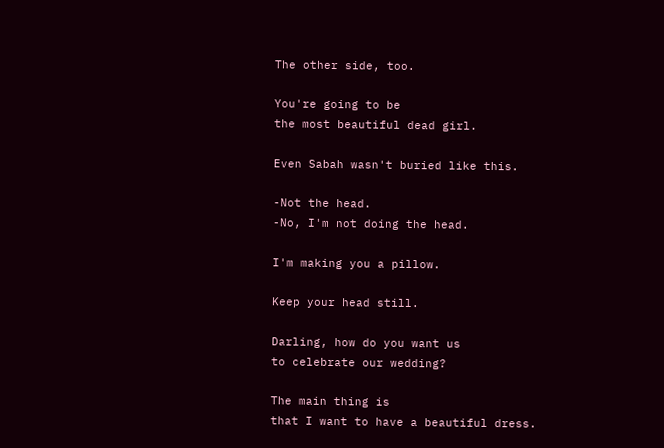The other side, too.

You're going to be
the most beautiful dead girl.

Even Sabah wasn't buried like this.

-Not the head.
-No, I'm not doing the head.

I'm making you a pillow.

Keep your head still.

Darling, how do you want us
to celebrate our wedding?

The main thing is
that I want to have a beautiful dress.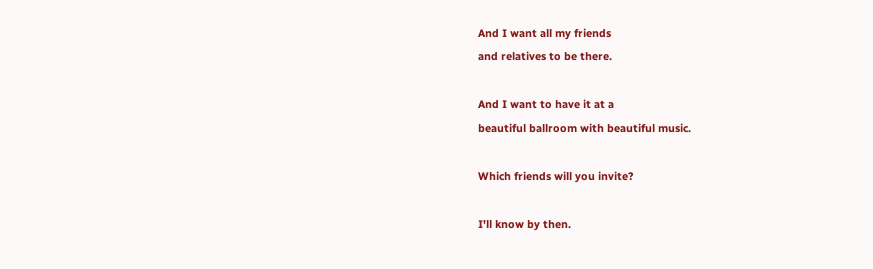And I want all my friends
and relatives to be there.

And I want to have it at a
beautiful ballroom with beautiful music.

Which friends will you invite?

I'll know by then.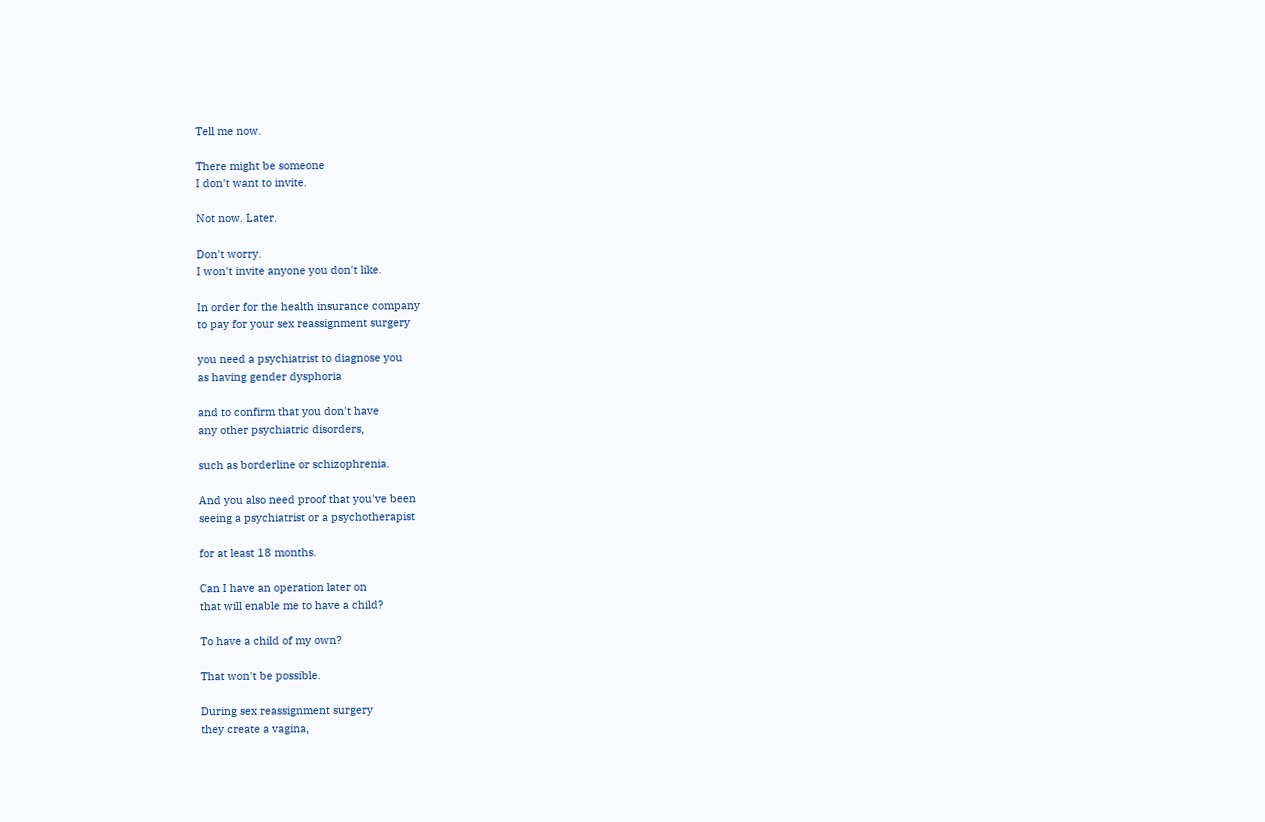Tell me now.

There might be someone
I don't want to invite.

Not now. Later.

Don't worry.
I won't invite anyone you don't like.

In order for the health insurance company
to pay for your sex reassignment surgery

you need a psychiatrist to diagnose you
as having gender dysphoria

and to confirm that you don't have
any other psychiatric disorders,

such as borderline or schizophrenia.

And you also need proof that you've been
seeing a psychiatrist or a psychotherapist

for at least 18 months.

Can I have an operation later on
that will enable me to have a child?

To have a child of my own?

That won't be possible.

During sex reassignment surgery
they create a vagina,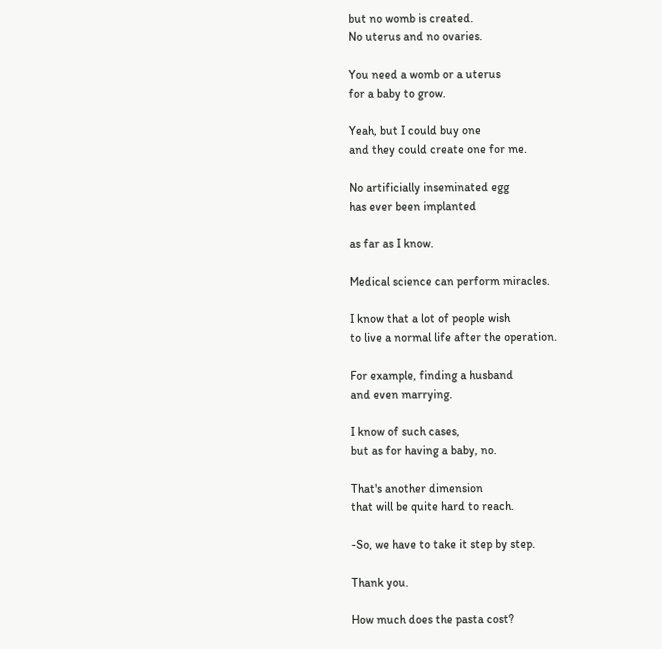but no womb is created.
No uterus and no ovaries.

You need a womb or a uterus
for a baby to grow.

Yeah, but I could buy one
and they could create one for me.

No artificially inseminated egg
has ever been implanted

as far as I know.

Medical science can perform miracles.

I know that a lot of people wish
to live a normal life after the operation.

For example, finding a husband
and even marrying.

I know of such cases,
but as for having a baby, no.

That's another dimension
that will be quite hard to reach.

-So, we have to take it step by step.

Thank you.

How much does the pasta cost?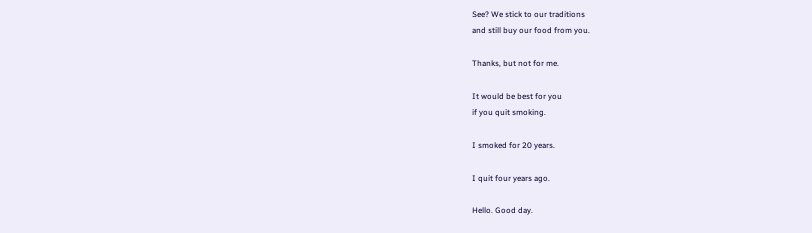See? We stick to our traditions
and still buy our food from you.

Thanks, but not for me.

It would be best for you
if you quit smoking.

I smoked for 20 years.

I quit four years ago.

Hello. Good day.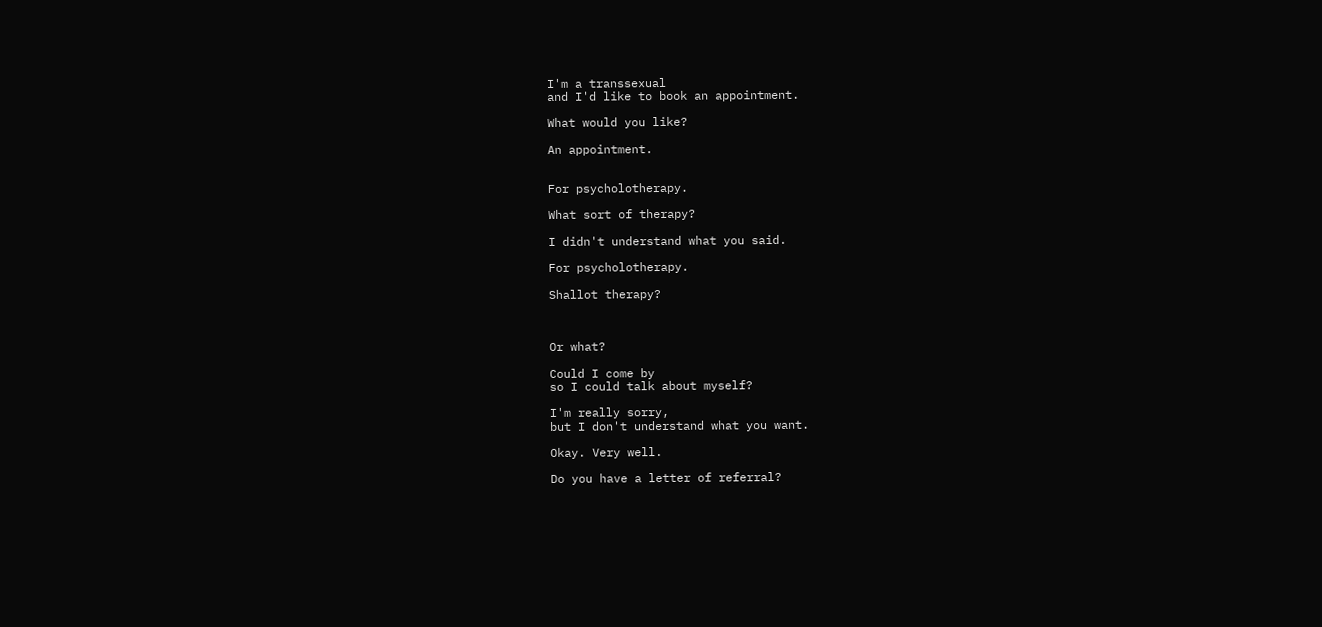I'm a transsexual
and I'd like to book an appointment.

What would you like?

An appointment.


For psycholotherapy.

What sort of therapy?

I didn't understand what you said.

For psycholotherapy.

Shallot therapy?



Or what?

Could I come by
so I could talk about myself?

I'm really sorry,
but I don't understand what you want.

Okay. Very well.

Do you have a letter of referral?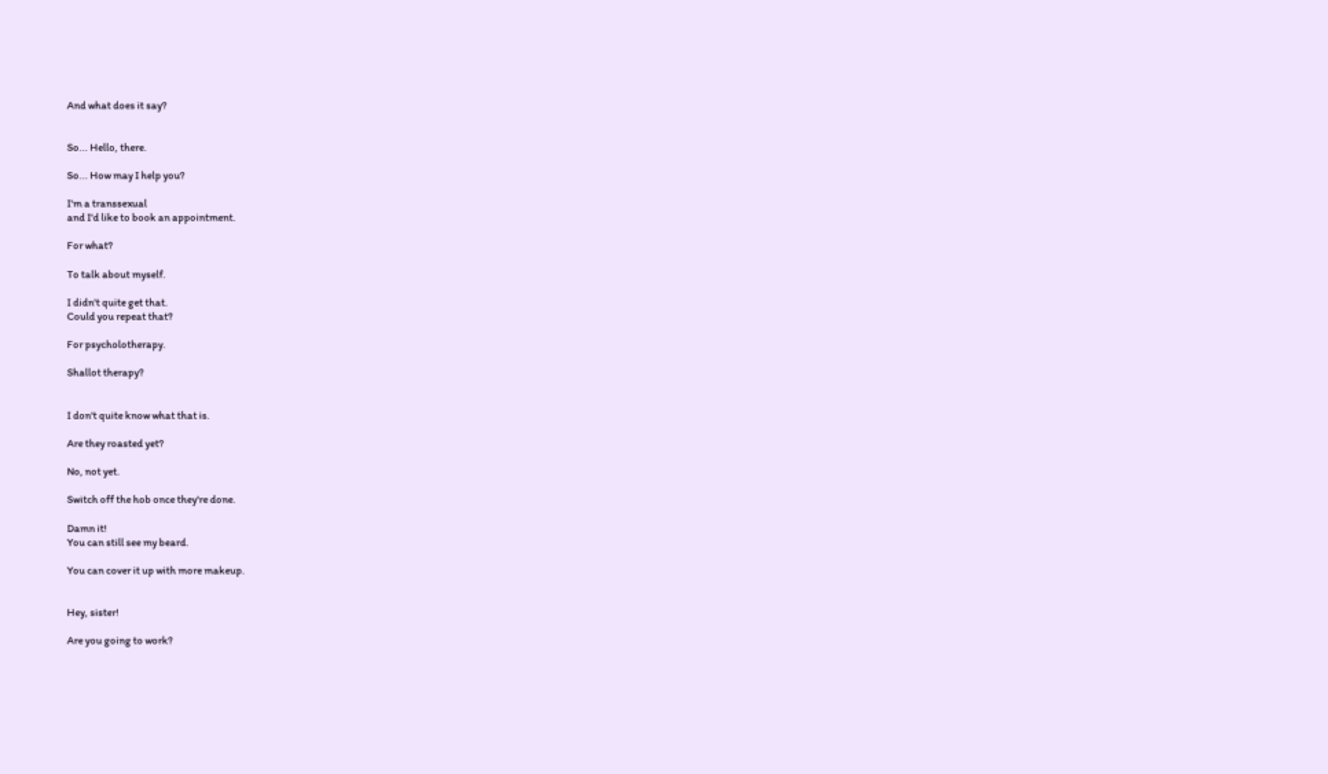And what does it say?


So... Hello, there.

So... How may I help you?

I'm a transsexual
and I'd like to book an appointment.

For what?

To talk about myself.

I didn't quite get that.
Could you repeat that?

For psycholotherapy.

Shallot therapy?


I don't quite know what that is.

Are they roasted yet?

No, not yet.

Switch off the hob once they're done.

Damn it!
You can still see my beard.

You can cover it up with more makeup.


Hey, sister!

Are you going to work?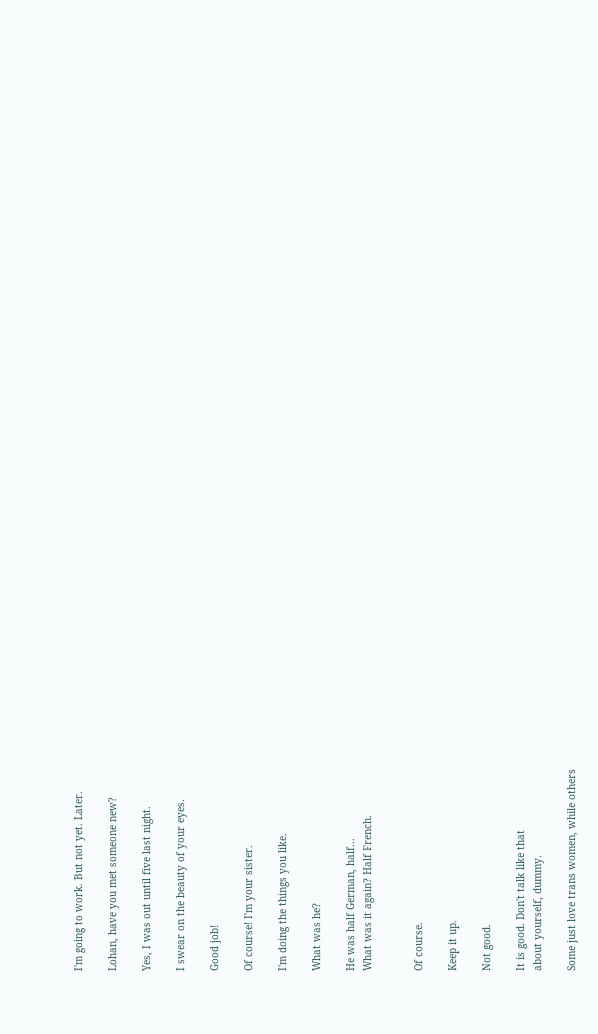I'm going to work. But not yet. Later.

Lohan, have you met someone new?

Yes, I was out until five last night.

I swear on the beauty of your eyes.

Good job!

Of course! I'm your sister.

I'm doing the things you like.

What was he?

He was half German, half...
What was it again? Half French.


Of course.

Keep it up.

Not good.

It is good. Don't talk like that
about yourself, dummy.

Some just love trans women, while others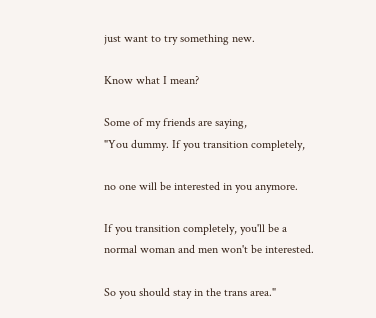just want to try something new.

Know what I mean?

Some of my friends are saying,
"You dummy. If you transition completely,

no one will be interested in you anymore.

If you transition completely, you'll be a
normal woman and men won't be interested.

So you should stay in the trans area."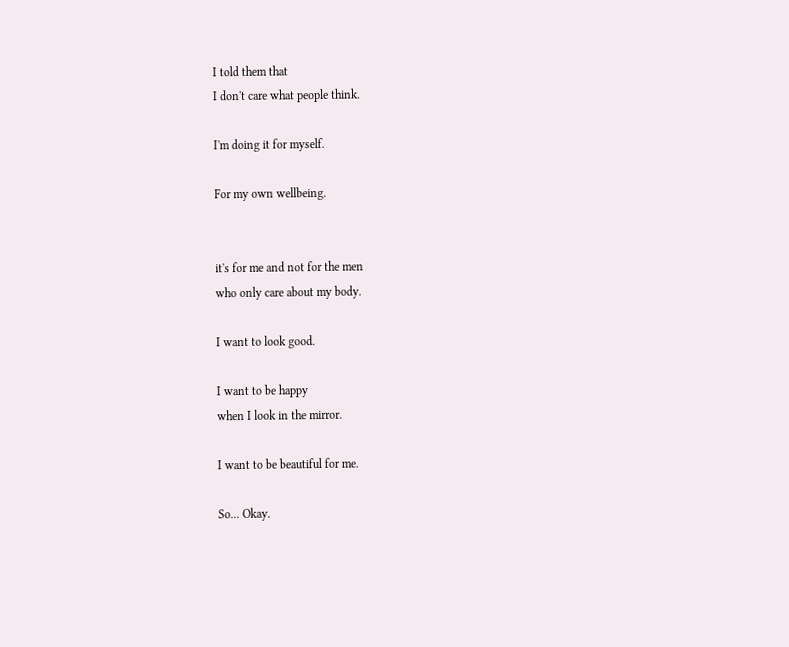I told them that
I don't care what people think.

I'm doing it for myself.

For my own wellbeing.


it's for me and not for the men
who only care about my body.

I want to look good.

I want to be happy
when I look in the mirror.

I want to be beautiful for me.

So... Okay.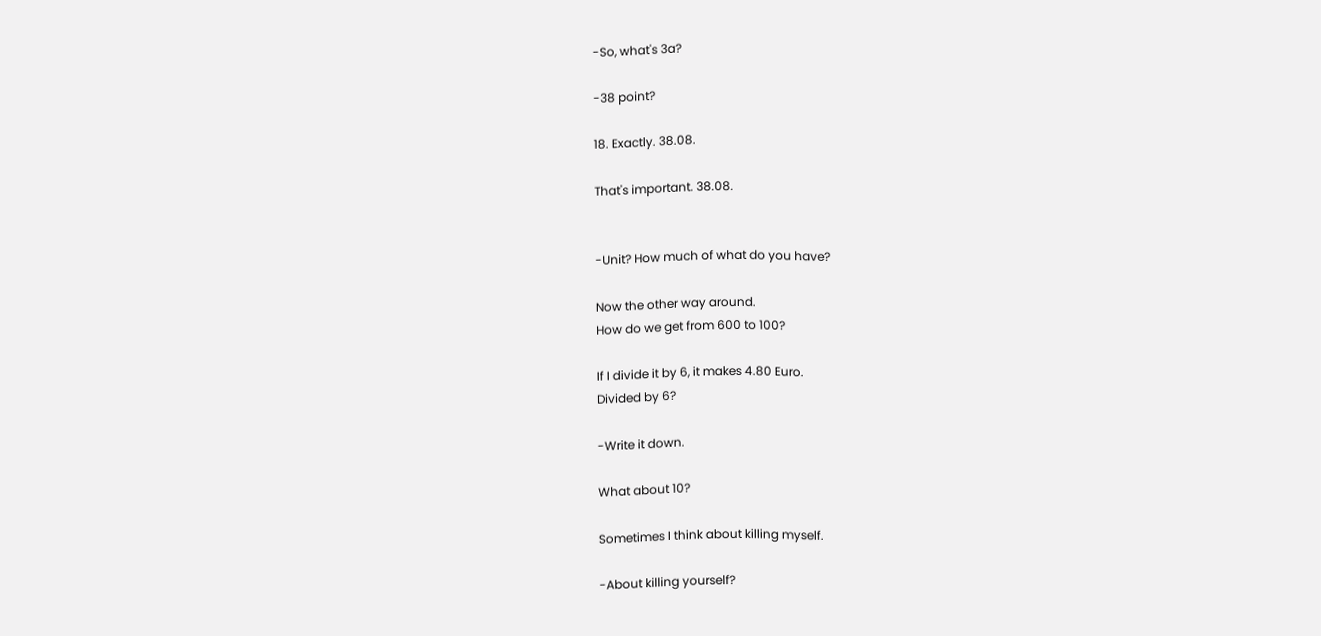-So, what's 3a?

-38 point?

18. Exactly. 38.08.

That's important. 38.08.


-Unit? How much of what do you have?

Now the other way around.
How do we get from 600 to 100?

If I divide it by 6, it makes 4.80 Euro.
Divided by 6?

-Write it down.

What about 10?

Sometimes I think about killing myself.

-About killing yourself?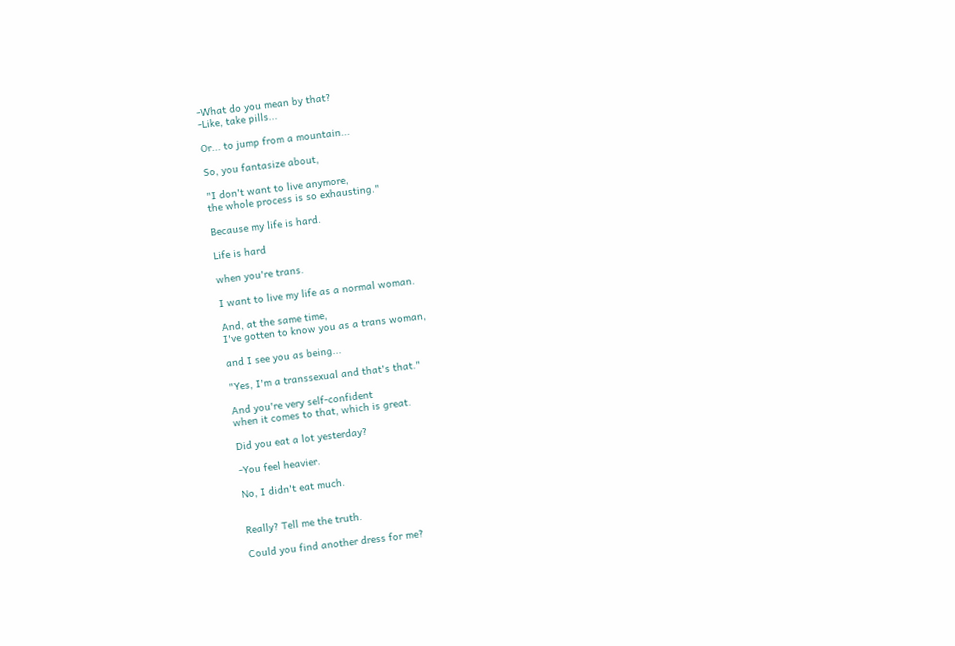-What do you mean by that?
-Like, take pills...

Or... to jump from a mountain...

So, you fantasize about,

"I don't want to live anymore,
the whole process is so exhausting."

Because my life is hard.

Life is hard

when you're trans.

I want to live my life as a normal woman.

And, at the same time,
I've gotten to know you as a trans woman,

and I see you as being...

"Yes, I'm a transsexual and that's that."

And you're very self-confident
when it comes to that, which is great.

Did you eat a lot yesterday?

-You feel heavier.

No, I didn't eat much.


Really? Tell me the truth.

Could you find another dress for me?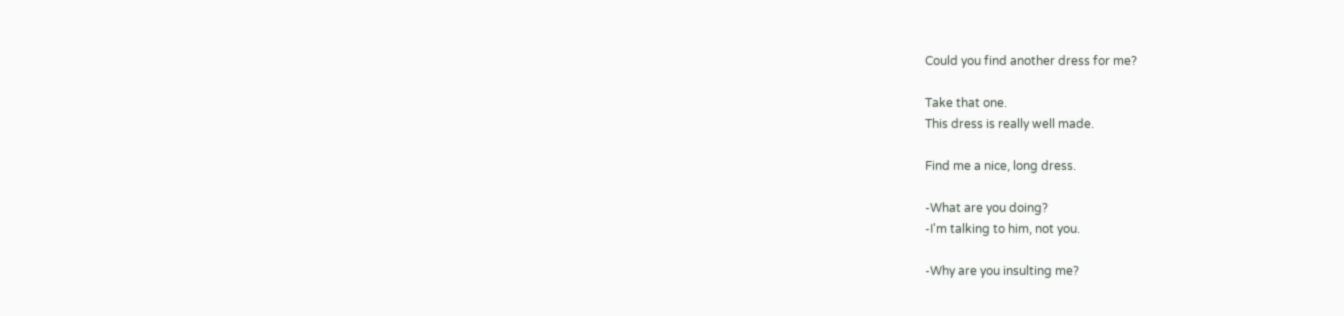Could you find another dress for me?

Take that one.
This dress is really well made.

Find me a nice, long dress.

-What are you doing?
-I'm talking to him, not you.

-Why are you insulting me?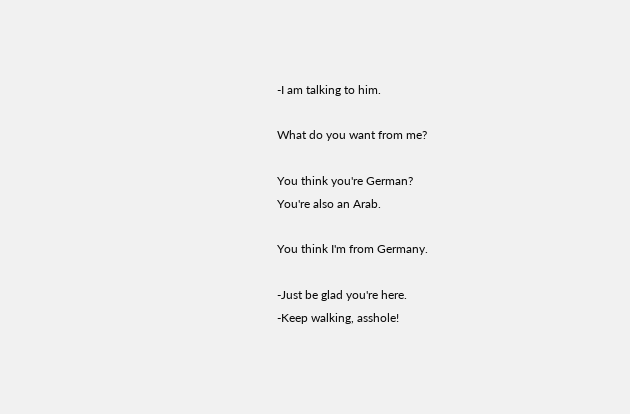-I am talking to him.

What do you want from me?

You think you're German?
You're also an Arab.

You think I'm from Germany.

-Just be glad you're here.
-Keep walking, asshole!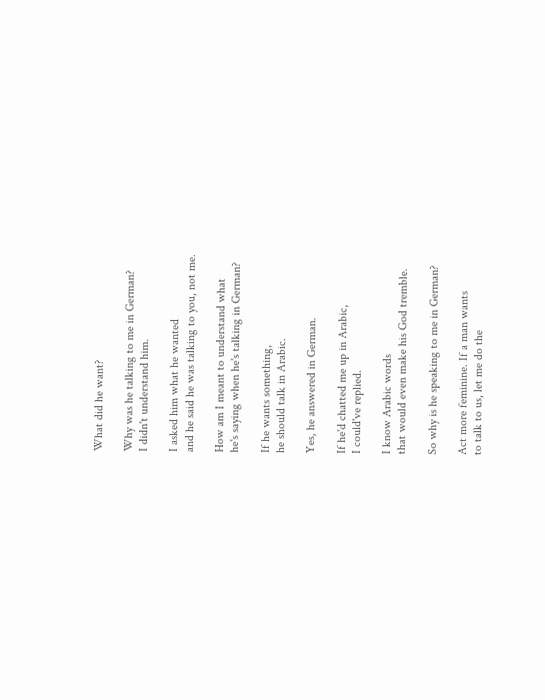What did he want?

Why was he talking to me in German?
I didn't understand him.

I asked him what he wanted
and he said he was talking to you, not me.

How am I meant to understand what
he's saying when he's talking in German?

If he wants something,
he should talk in Arabic.

Yes, he answered in German.

If he'd chatted me up in Arabic,
I could've replied.

I know Arabic words
that would even make his God tremble.

So why is he speaking to me in German?

Act more feminine. If a man wants
to talk to us, let me do the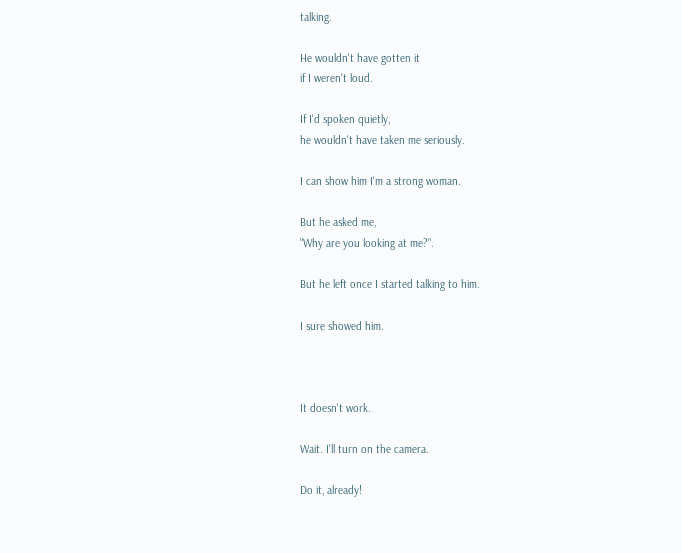talking.

He wouldn't have gotten it
if I weren't loud.

If I'd spoken quietly,
he wouldn't have taken me seriously.

I can show him I'm a strong woman.

But he asked me,
"Why are you looking at me?".

But he left once I started talking to him.

I sure showed him.



It doesn't work.

Wait. I'll turn on the camera.

Do it, already!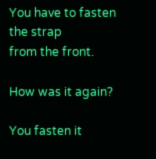You have to fasten the strap
from the front.

How was it again?

You fasten it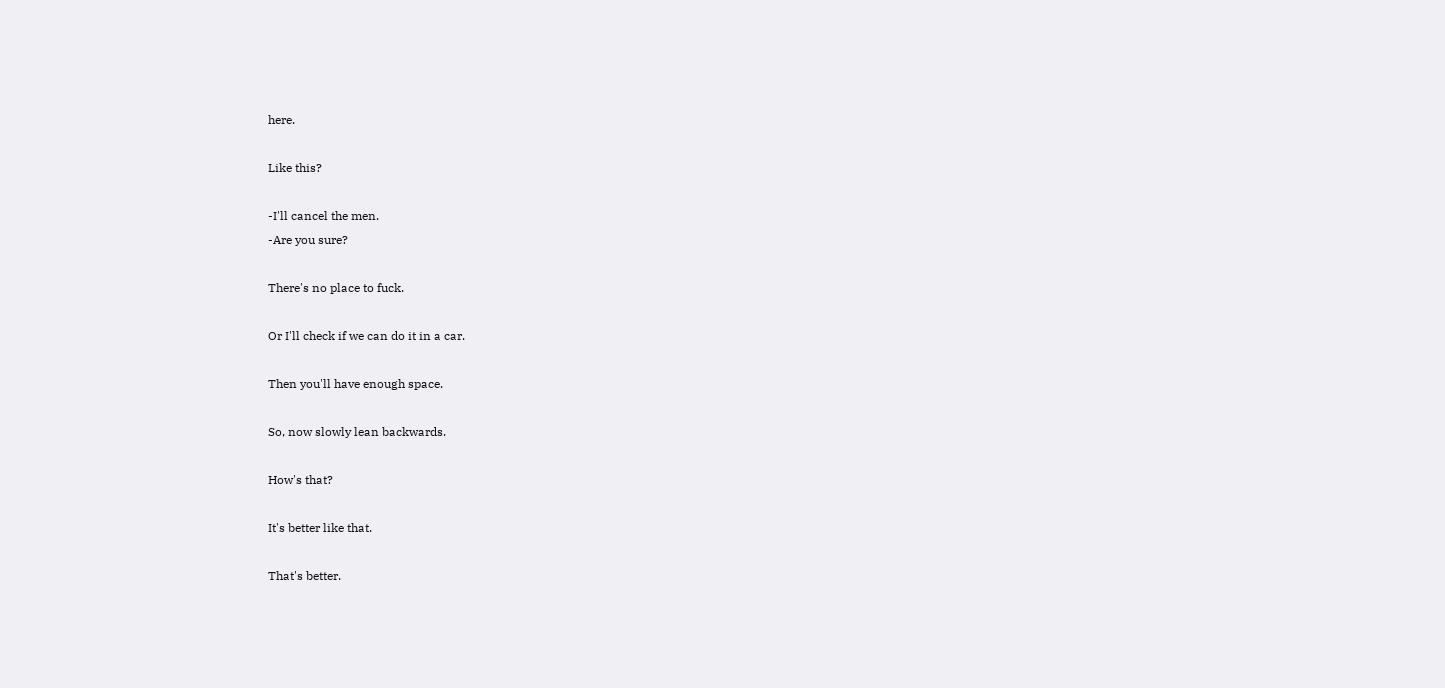here.

Like this?

-I'll cancel the men.
-Are you sure?

There's no place to fuck.

Or I'll check if we can do it in a car.

Then you'll have enough space.

So, now slowly lean backwards.

How's that?

It's better like that.

That's better.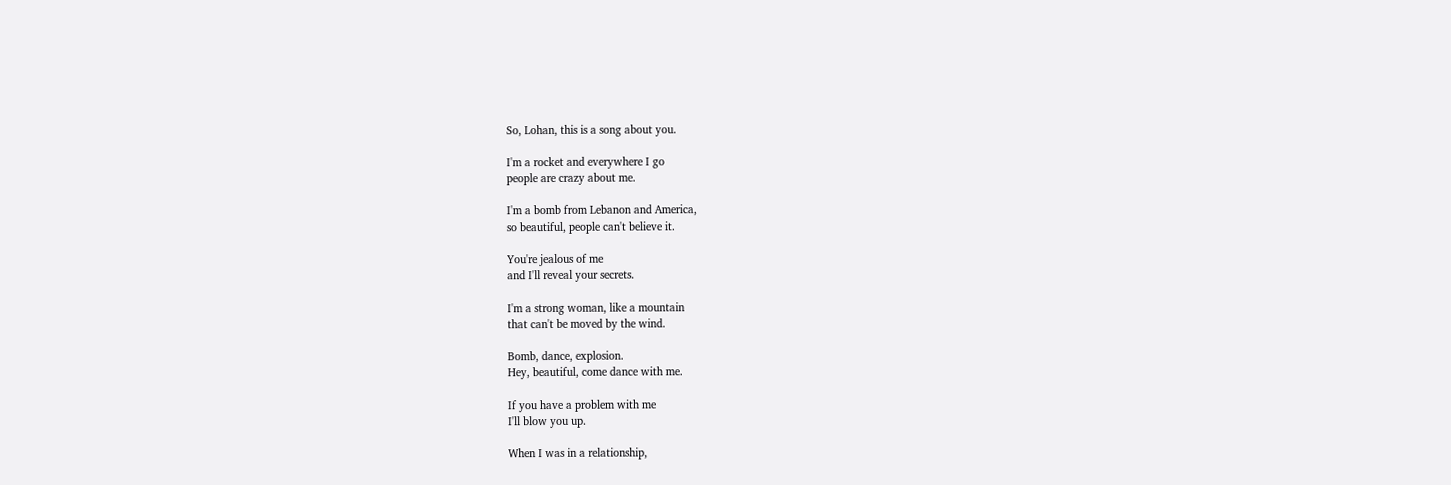So, Lohan, this is a song about you.

I'm a rocket and everywhere I go
people are crazy about me.

I'm a bomb from Lebanon and America,
so beautiful, people can't believe it.

You're jealous of me
and I'll reveal your secrets.

I'm a strong woman, like a mountain
that can't be moved by the wind.

Bomb, dance, explosion.
Hey, beautiful, come dance with me.

If you have a problem with me
I'll blow you up.

When I was in a relationship,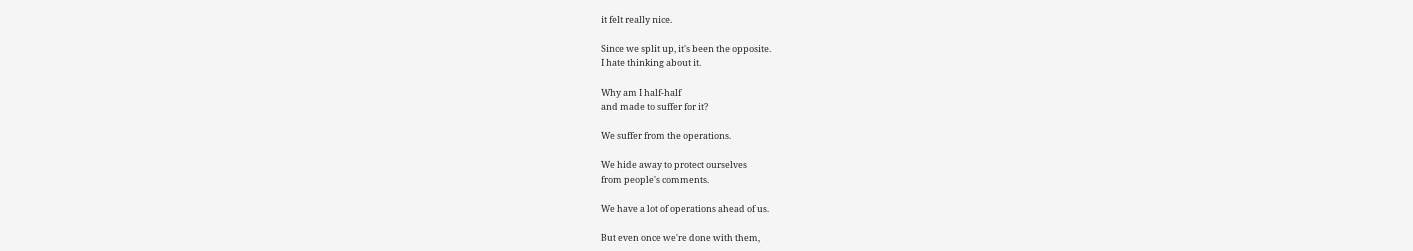it felt really nice.

Since we split up, it's been the opposite.
I hate thinking about it.

Why am I half-half
and made to suffer for it?

We suffer from the operations.

We hide away to protect ourselves
from people's comments.

We have a lot of operations ahead of us.

But even once we're done with them,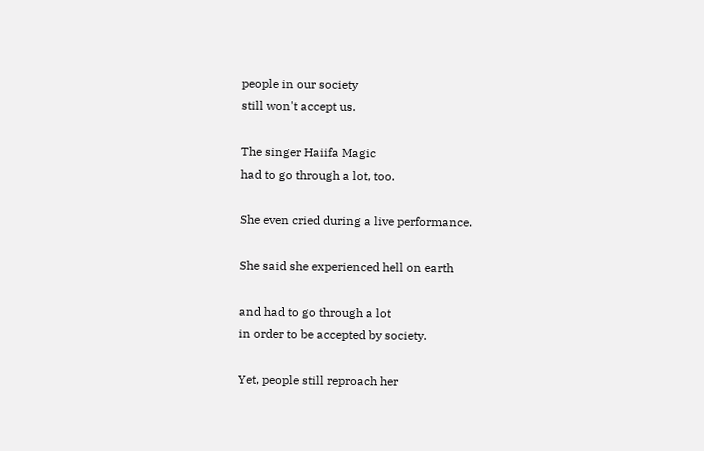people in our society
still won't accept us.

The singer Haiifa Magic
had to go through a lot, too.

She even cried during a live performance.

She said she experienced hell on earth

and had to go through a lot
in order to be accepted by society.

Yet, people still reproach her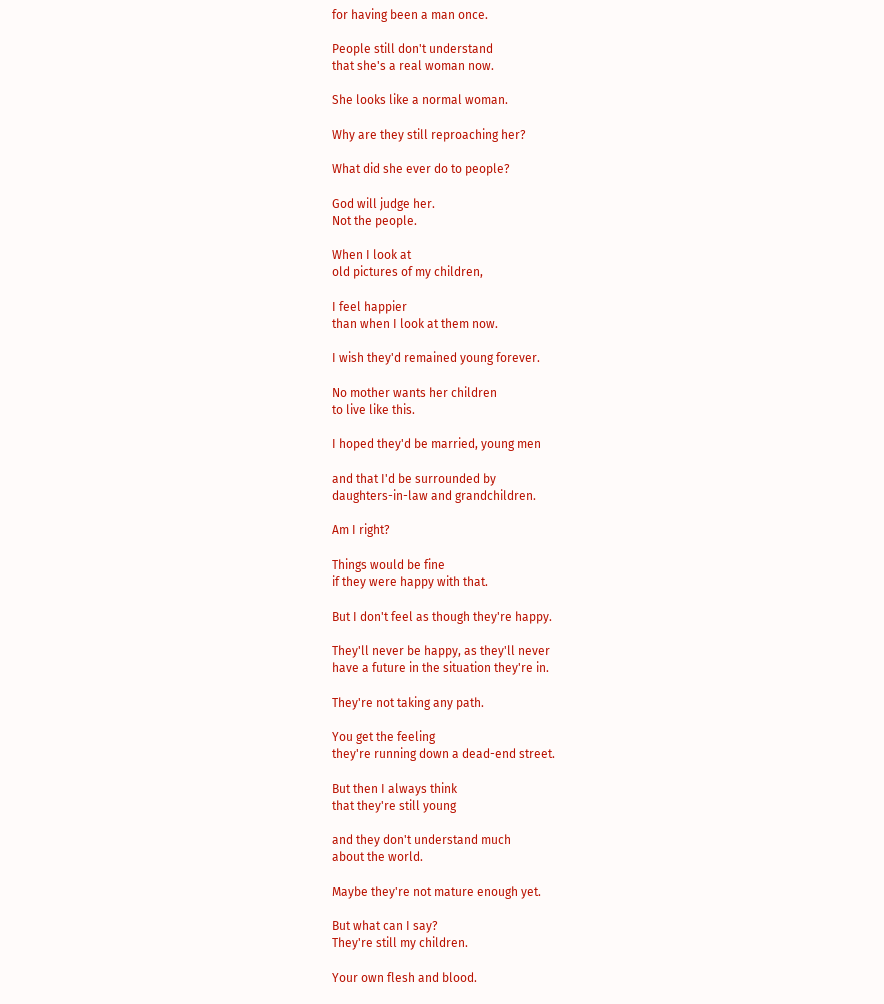for having been a man once.

People still don't understand
that she's a real woman now.

She looks like a normal woman.

Why are they still reproaching her?

What did she ever do to people?

God will judge her.
Not the people.

When I look at
old pictures of my children,

I feel happier
than when I look at them now.

I wish they'd remained young forever.

No mother wants her children
to live like this.

I hoped they'd be married, young men

and that I'd be surrounded by
daughters-in-law and grandchildren.

Am I right?

Things would be fine
if they were happy with that.

But I don't feel as though they're happy.

They'll never be happy, as they'll never
have a future in the situation they're in.

They're not taking any path.

You get the feeling
they're running down a dead-end street.

But then I always think
that they're still young

and they don't understand much
about the world.

Maybe they're not mature enough yet.

But what can I say?
They're still my children.

Your own flesh and blood.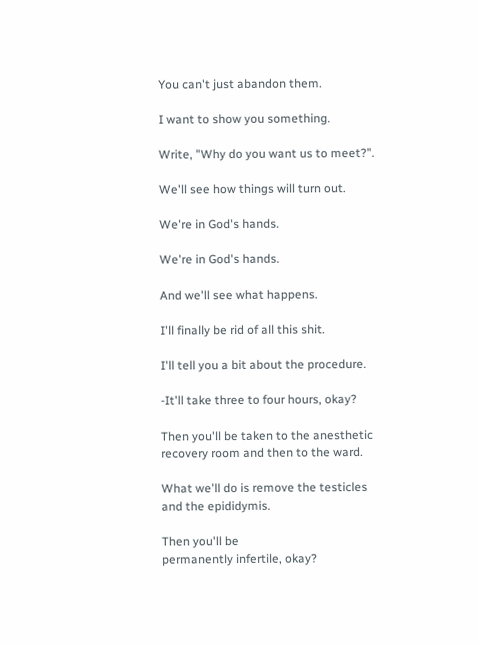You can't just abandon them.

I want to show you something.

Write, "Why do you want us to meet?".

We'll see how things will turn out.

We're in God's hands.

We're in God's hands.

And we'll see what happens.

I'll finally be rid of all this shit.

I'll tell you a bit about the procedure.

-It'll take three to four hours, okay?

Then you'll be taken to the anesthetic
recovery room and then to the ward.

What we'll do is remove the testicles
and the epididymis.

Then you'll be
permanently infertile, okay?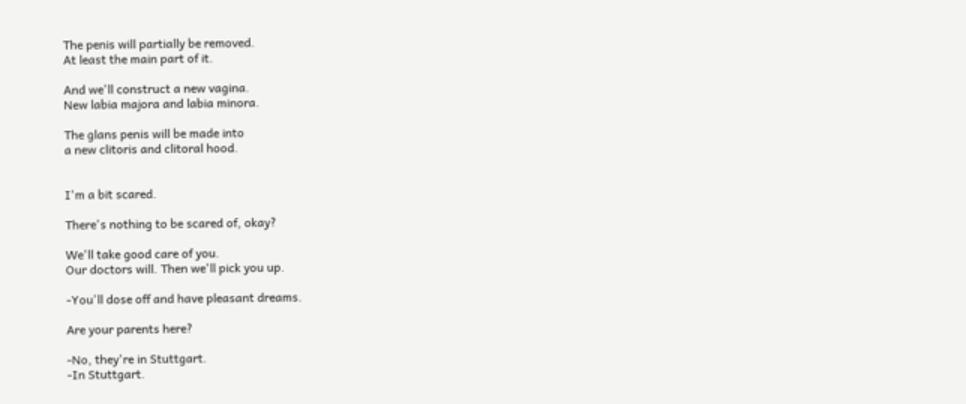The penis will partially be removed.
At least the main part of it.

And we'll construct a new vagina.
New labia majora and labia minora.

The glans penis will be made into
a new clitoris and clitoral hood.


I'm a bit scared.

There's nothing to be scared of, okay?

We'll take good care of you.
Our doctors will. Then we'll pick you up.

-You'll dose off and have pleasant dreams.

Are your parents here?

-No, they're in Stuttgart.
-In Stuttgart.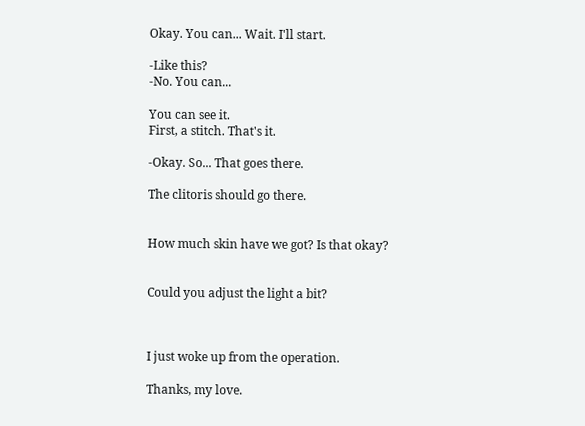Okay. You can... Wait. I'll start.

-Like this?
-No. You can...

You can see it.
First, a stitch. That's it.

-Okay. So... That goes there.

The clitoris should go there.


How much skin have we got? Is that okay?


Could you adjust the light a bit?



I just woke up from the operation.

Thanks, my love.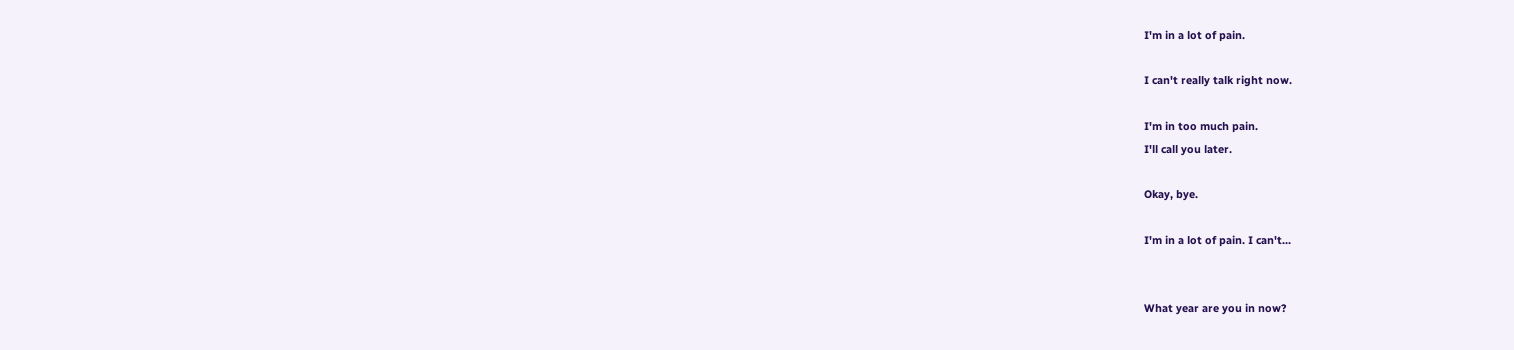I'm in a lot of pain.

I can't really talk right now.

I'm in too much pain.
I'll call you later.

Okay, bye.

I'm in a lot of pain. I can't...


What year are you in now?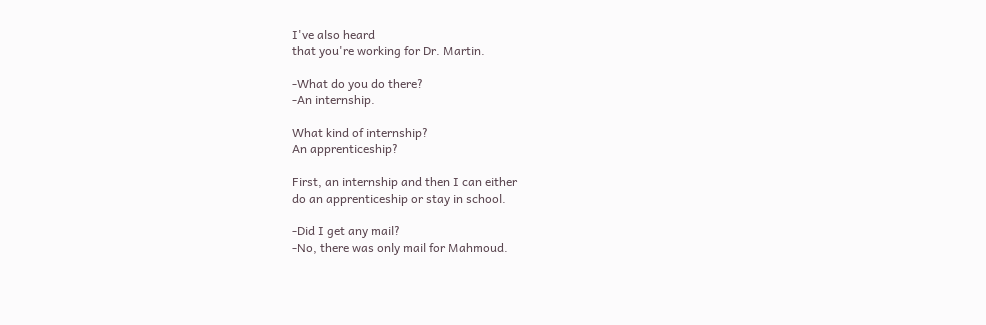I've also heard
that you're working for Dr. Martin.

-What do you do there?
-An internship.

What kind of internship?
An apprenticeship?

First, an internship and then I can either
do an apprenticeship or stay in school.

-Did I get any mail?
-No, there was only mail for Mahmoud.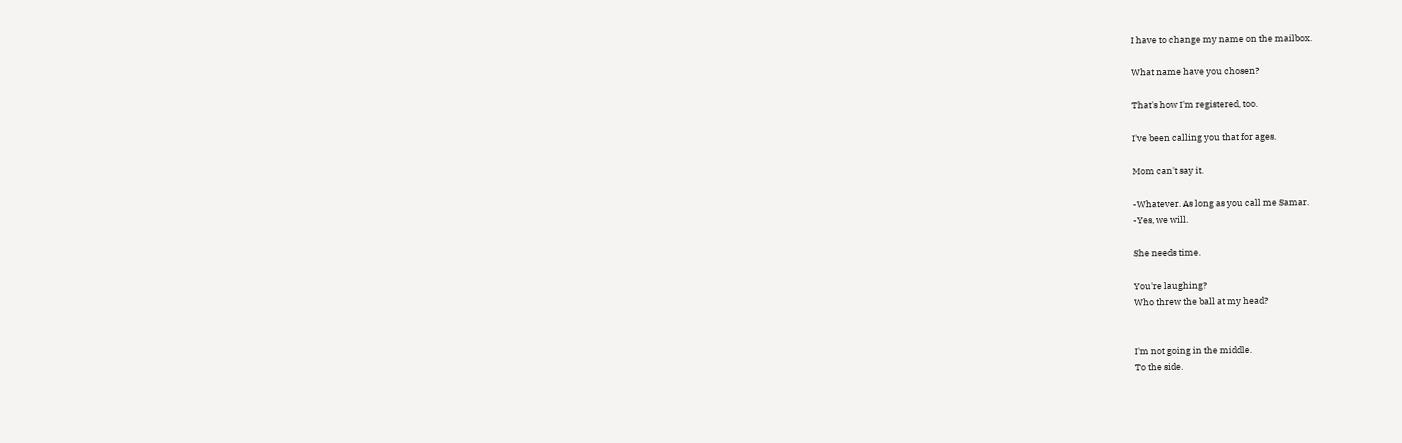I have to change my name on the mailbox.

What name have you chosen?

That's how I'm registered, too.

I've been calling you that for ages.

Mom can't say it.

-Whatever. As long as you call me Samar.
-Yes, we will.

She needs time.

You're laughing?
Who threw the ball at my head?


I'm not going in the middle.
To the side.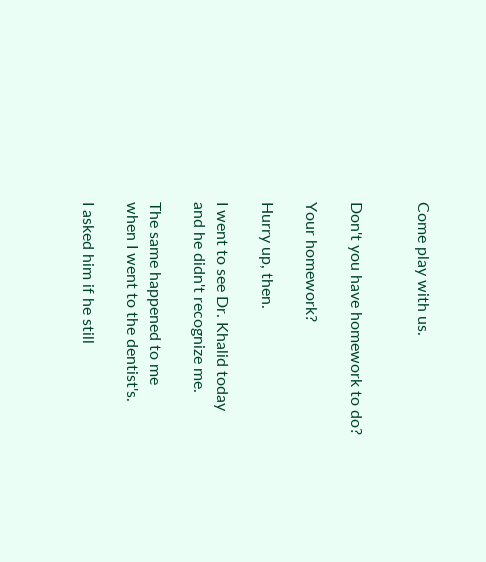Come play with us.


Don't you have homework to do?

Your homework?

Hurry up, then.

I went to see Dr. Khalid today
and he didn't recognize me.

The same happened to me
when I went to the dentist's.

I asked him if he still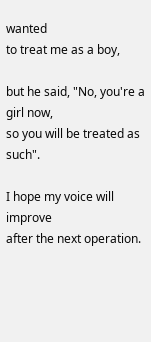wanted
to treat me as a boy,

but he said, "No, you're a girl now,
so you will be treated as such".

I hope my voice will improve
after the next operation.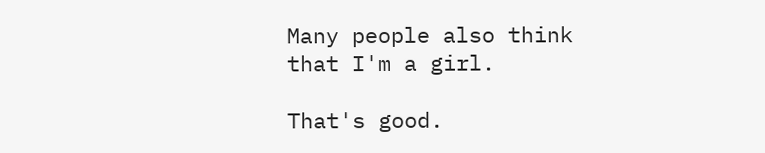Many people also think that I'm a girl.

That's good.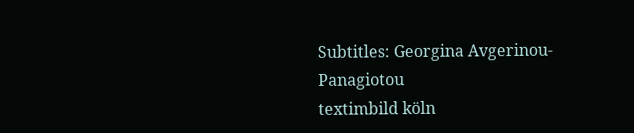Subtitles: Georgina Avgerinou-Panagiotou
textimbild köln